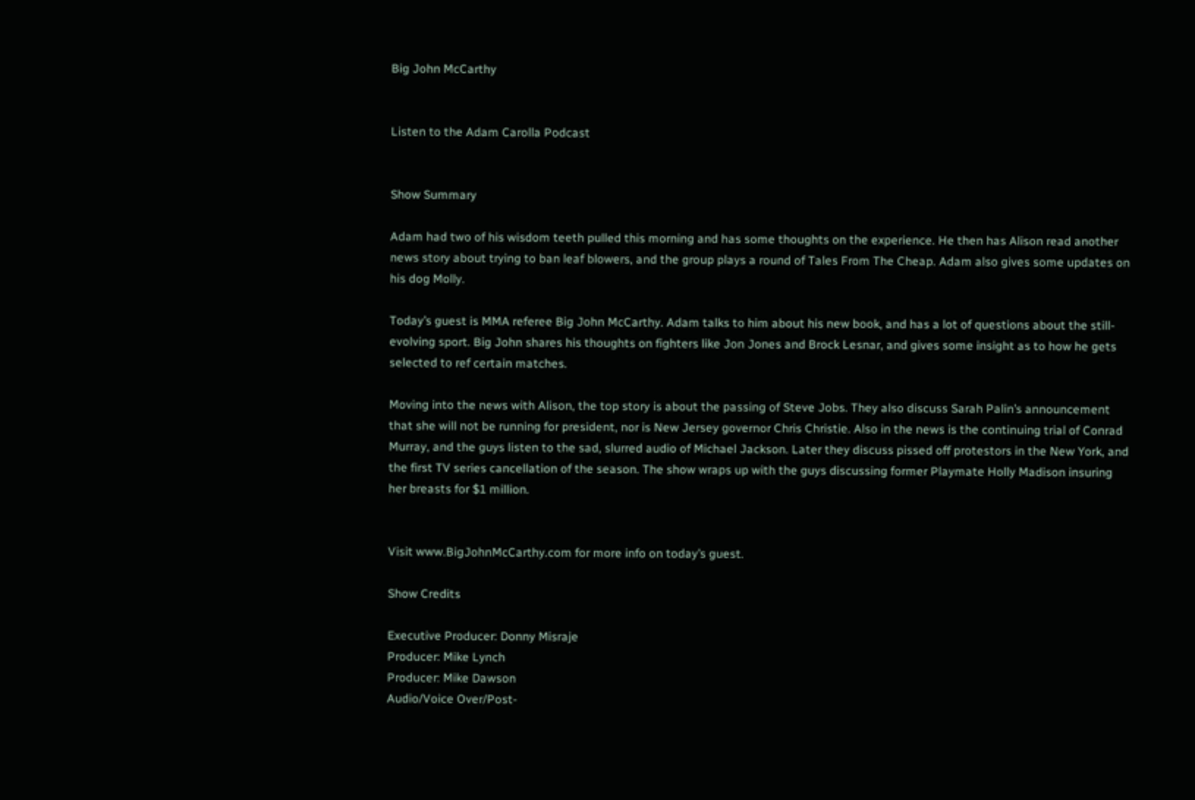Big John McCarthy


Listen to the Adam Carolla Podcast


Show Summary

Adam had two of his wisdom teeth pulled this morning and has some thoughts on the experience. He then has Alison read another news story about trying to ban leaf blowers, and the group plays a round of Tales From The Cheap. Adam also gives some updates on his dog Molly.

Today’s guest is MMA referee Big John McCarthy. Adam talks to him about his new book, and has a lot of questions about the still-evolving sport. Big John shares his thoughts on fighters like Jon Jones and Brock Lesnar, and gives some insight as to how he gets selected to ref certain matches.

Moving into the news with Alison, the top story is about the passing of Steve Jobs. They also discuss Sarah Palin’s announcement that she will not be running for president, nor is New Jersey governor Chris Christie. Also in the news is the continuing trial of Conrad Murray, and the guys listen to the sad, slurred audio of Michael Jackson. Later they discuss pissed off protestors in the New York, and the first TV series cancellation of the season. The show wraps up with the guys discussing former Playmate Holly Madison insuring her breasts for $1 million.


Visit www.BigJohnMcCarthy.com for more info on today’s guest.

Show Credits

Executive Producer: Donny Misraje
Producer: Mike Lynch
Producer: Mike Dawson
Audio/Voice Over/Post-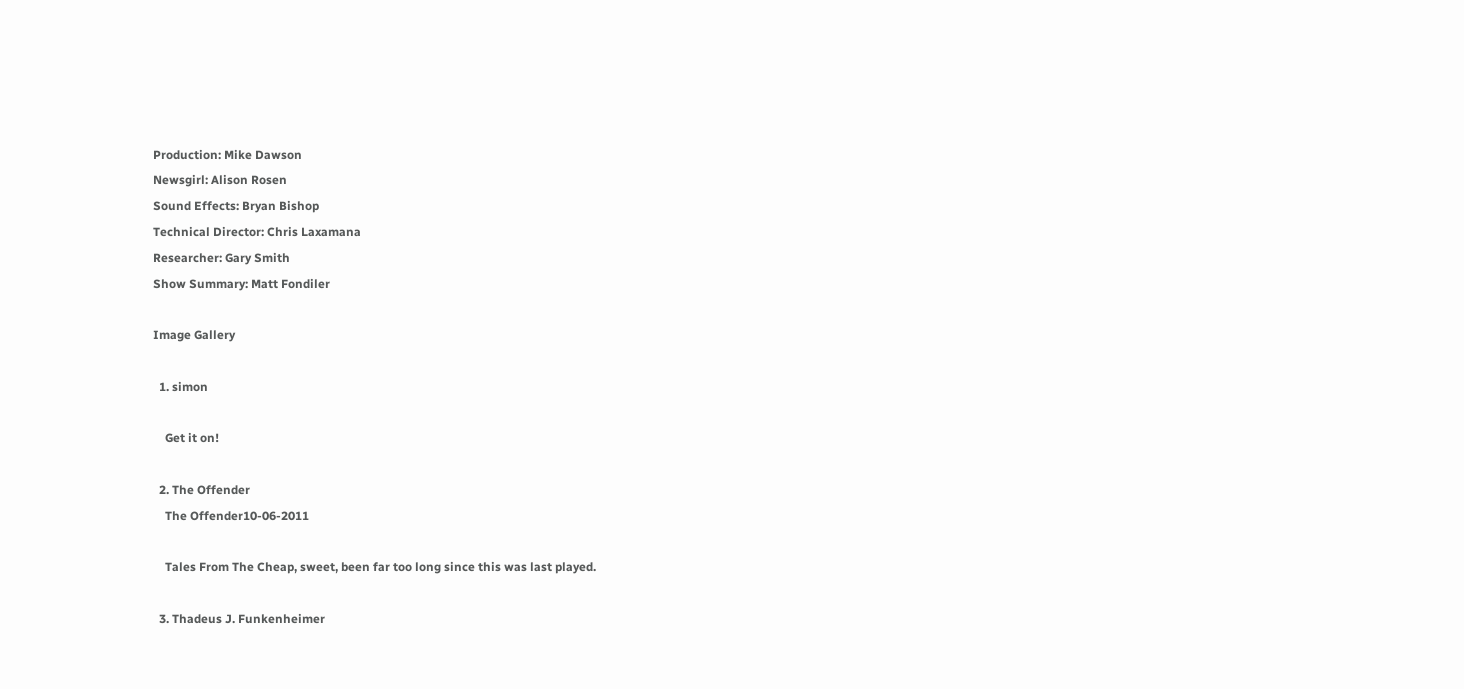Production: Mike Dawson
Newsgirl: Alison Rosen
Sound Effects: Bryan Bishop
Technical Director: Chris Laxamana
Researcher: Gary Smith
Show Summary: Matt Fondiler

Image Gallery

  1. simon

    Get it on!

  2. The Offender
    The Offender10-06-2011

    Tales From The Cheap, sweet, been far too long since this was last played.

  3. Thadeus J. Funkenheimer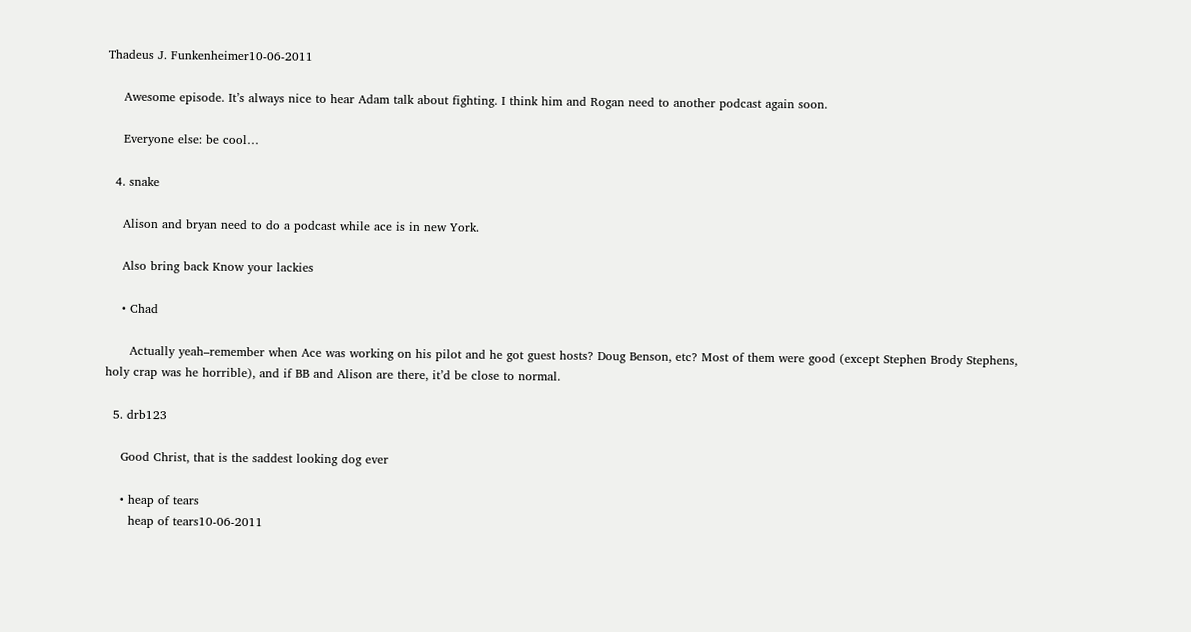Thadeus J. Funkenheimer10-06-2011

    Awesome episode. It’s always nice to hear Adam talk about fighting. I think him and Rogan need to another podcast again soon.

    Everyone else: be cool…

  4. snake

    Alison and bryan need to do a podcast while ace is in new York.

    Also bring back Know your lackies

    • Chad

      Actually yeah–remember when Ace was working on his pilot and he got guest hosts? Doug Benson, etc? Most of them were good (except Stephen Brody Stephens, holy crap was he horrible), and if BB and Alison are there, it’d be close to normal.

  5. drb123

    Good Christ, that is the saddest looking dog ever

    • heap of tears
      heap of tears10-06-2011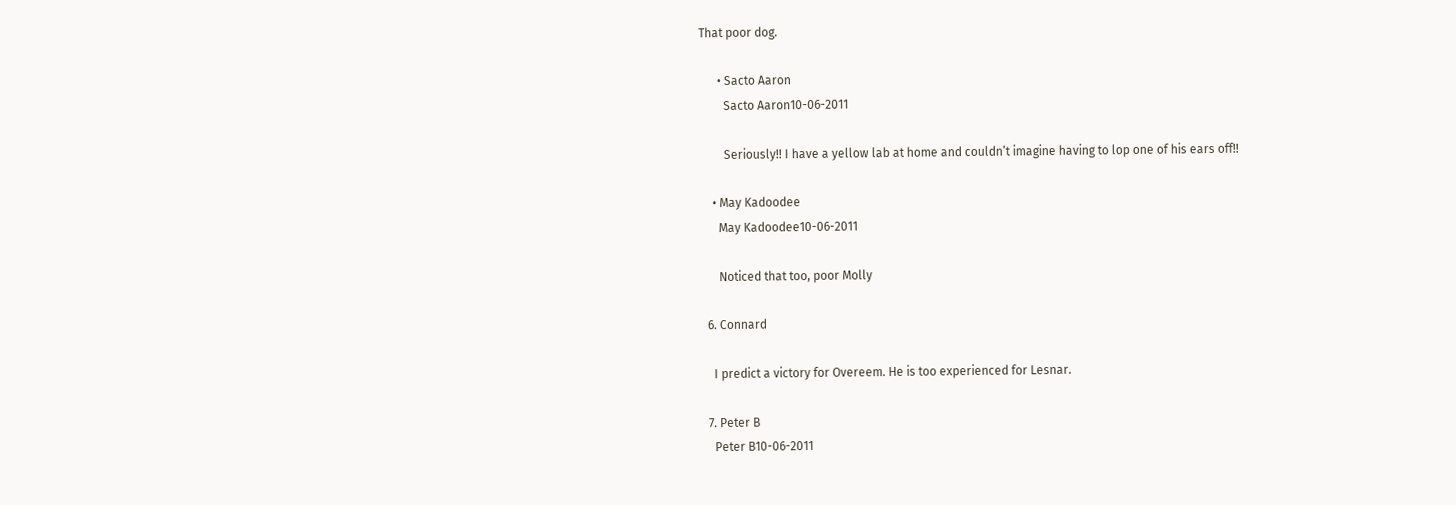That poor dog.

      • Sacto Aaron
        Sacto Aaron10-06-2011

        Seriously!! I have a yellow lab at home and couldn’t imagine having to lop one of his ears off!!

    • May Kadoodee
      May Kadoodee10-06-2011

      Noticed that too, poor Molly

  6. Connard

    I predict a victory for Overeem. He is too experienced for Lesnar.

  7. Peter B
    Peter B10-06-2011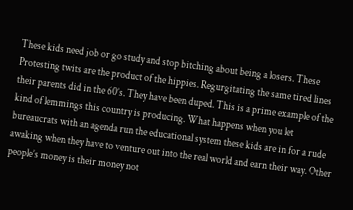These kids need job or go study and stop bitching about being a losers. These Protesting twits are the product of the hippies. Regurgitating the same tired lines their parents did in the 60’s. They have been duped. This is a prime example of the kind of lemmings this country is producing. What happens when you let bureaucrats with an agenda run the educational system these kids are in for a rude awaking when they have to venture out into the real world and earn their way. Other people’s money is their money not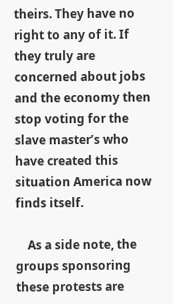theirs. They have no right to any of it. If they truly are concerned about jobs and the economy then stop voting for the slave master’s who have created this situation America now finds itself.

    As a side note, the groups sponsoring these protests are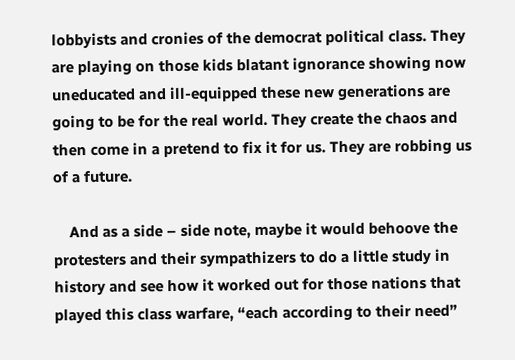lobbyists and cronies of the democrat political class. They are playing on those kids blatant ignorance showing now uneducated and ill-equipped these new generations are going to be for the real world. They create the chaos and then come in a pretend to fix it for us. They are robbing us of a future.

    And as a side – side note, maybe it would behoove the protesters and their sympathizers to do a little study in history and see how it worked out for those nations that played this class warfare, “each according to their need”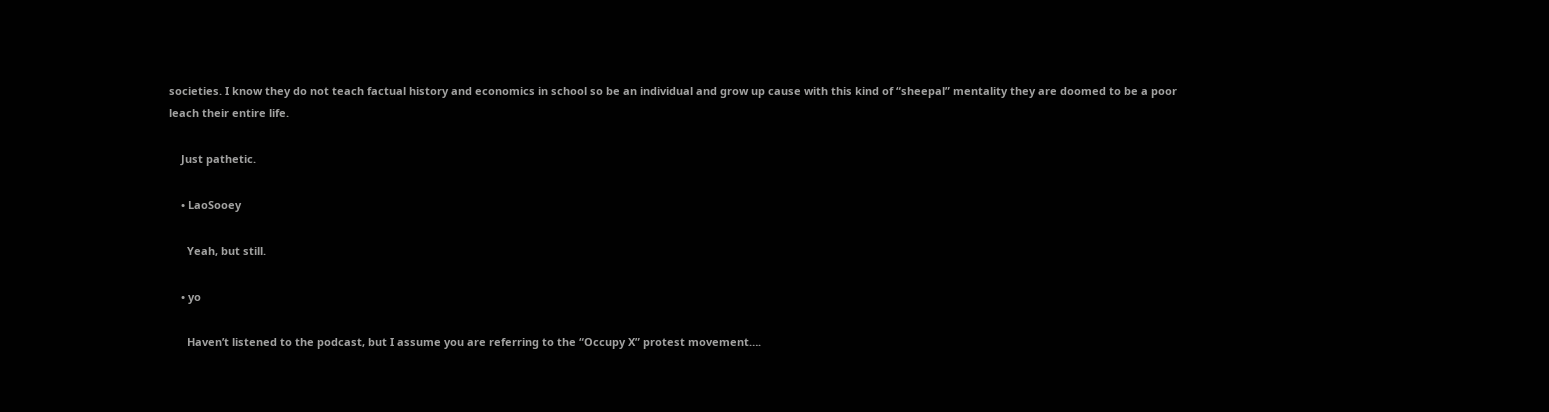societies. I know they do not teach factual history and economics in school so be an individual and grow up cause with this kind of “sheepal” mentality they are doomed to be a poor leach their entire life.

    Just pathetic.

    • LaoSooey

      Yeah, but still.

    • yo

      Haven’t listened to the podcast, but I assume you are referring to the “Occupy X” protest movement….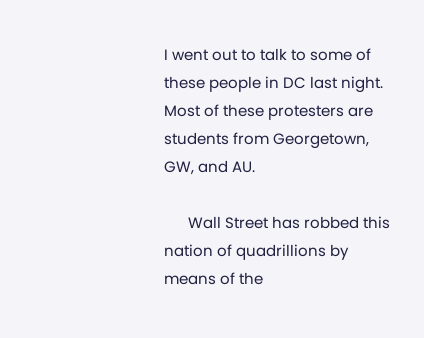I went out to talk to some of these people in DC last night. Most of these protesters are students from Georgetown, GW, and AU.

      Wall Street has robbed this nation of quadrillions by means of the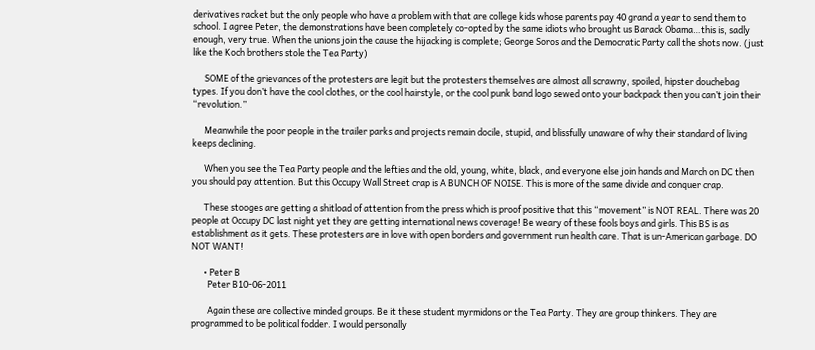derivatives racket but the only people who have a problem with that are college kids whose parents pay 40 grand a year to send them to school. I agree Peter, the demonstrations have been completely co-opted by the same idiots who brought us Barack Obama…this is, sadly enough, very true. When the unions join the cause the hijacking is complete; George Soros and the Democratic Party call the shots now. (just like the Koch brothers stole the Tea Party)

      SOME of the grievances of the protesters are legit but the protesters themselves are almost all scrawny, spoiled, hipster douchebag types. If you don’t have the cool clothes, or the cool hairstyle, or the cool punk band logo sewed onto your backpack then you can’t join their “revolution.”

      Meanwhile the poor people in the trailer parks and projects remain docile, stupid, and blissfully unaware of why their standard of living keeps declining.

      When you see the Tea Party people and the lefties and the old, young, white, black, and everyone else join hands and March on DC then you should pay attention. But this Occupy Wall Street crap is A BUNCH OF NOISE. This is more of the same divide and conquer crap.

      These stooges are getting a shitload of attention from the press which is proof positive that this “movement” is NOT REAL. There was 20 people at Occupy DC last night yet they are getting international news coverage! Be weary of these fools boys and girls. This BS is as establishment as it gets. These protesters are in love with open borders and government run health care. That is un-American garbage. DO NOT WANT!

      • Peter B
        Peter B10-06-2011

        Again these are collective minded groups. Be it these student myrmidons or the Tea Party. They are group thinkers. They are programmed to be political fodder. I would personally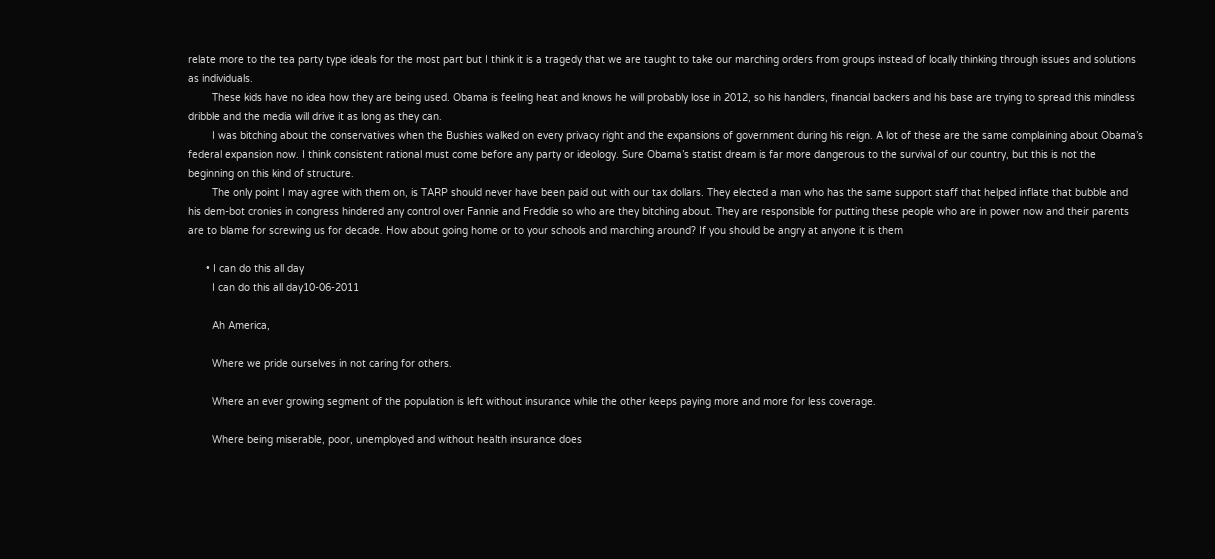relate more to the tea party type ideals for the most part but I think it is a tragedy that we are taught to take our marching orders from groups instead of locally thinking through issues and solutions as individuals.
        These kids have no idea how they are being used. Obama is feeling heat and knows he will probably lose in 2012, so his handlers, financial backers and his base are trying to spread this mindless dribble and the media will drive it as long as they can.
        I was bitching about the conservatives when the Bushies walked on every privacy right and the expansions of government during his reign. A lot of these are the same complaining about Obama’s federal expansion now. I think consistent rational must come before any party or ideology. Sure Obama’s statist dream is far more dangerous to the survival of our country, but this is not the beginning on this kind of structure.
        The only point I may agree with them on, is TARP should never have been paid out with our tax dollars. They elected a man who has the same support staff that helped inflate that bubble and his dem-bot cronies in congress hindered any control over Fannie and Freddie so who are they bitching about. They are responsible for putting these people who are in power now and their parents are to blame for screwing us for decade. How about going home or to your schools and marching around? If you should be angry at anyone it is them

      • I can do this all day
        I can do this all day10-06-2011

        Ah America,

        Where we pride ourselves in not caring for others.

        Where an ever growing segment of the population is left without insurance while the other keeps paying more and more for less coverage.

        Where being miserable, poor, unemployed and without health insurance does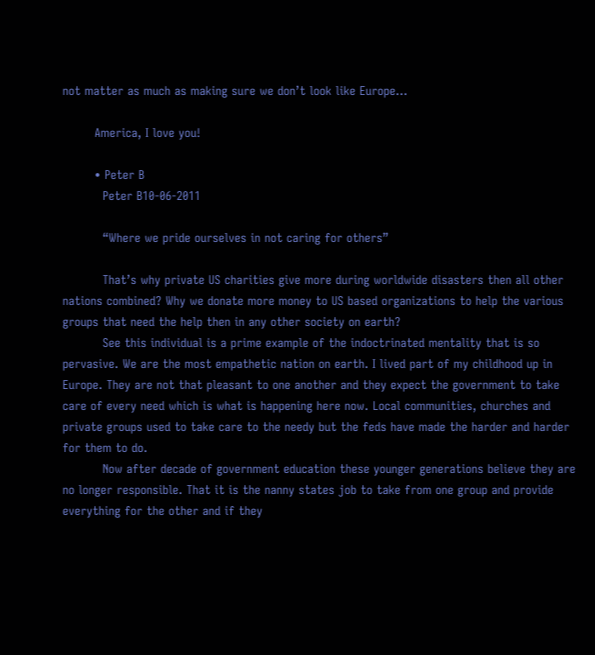not matter as much as making sure we don’t look like Europe…

        America, I love you!

        • Peter B
          Peter B10-06-2011

          “Where we pride ourselves in not caring for others”

          That’s why private US charities give more during worldwide disasters then all other nations combined? Why we donate more money to US based organizations to help the various groups that need the help then in any other society on earth?
          See this individual is a prime example of the indoctrinated mentality that is so pervasive. We are the most empathetic nation on earth. I lived part of my childhood up in Europe. They are not that pleasant to one another and they expect the government to take care of every need which is what is happening here now. Local communities, churches and private groups used to take care to the needy but the feds have made the harder and harder for them to do.
          Now after decade of government education these younger generations believe they are no longer responsible. That it is the nanny states job to take from one group and provide everything for the other and if they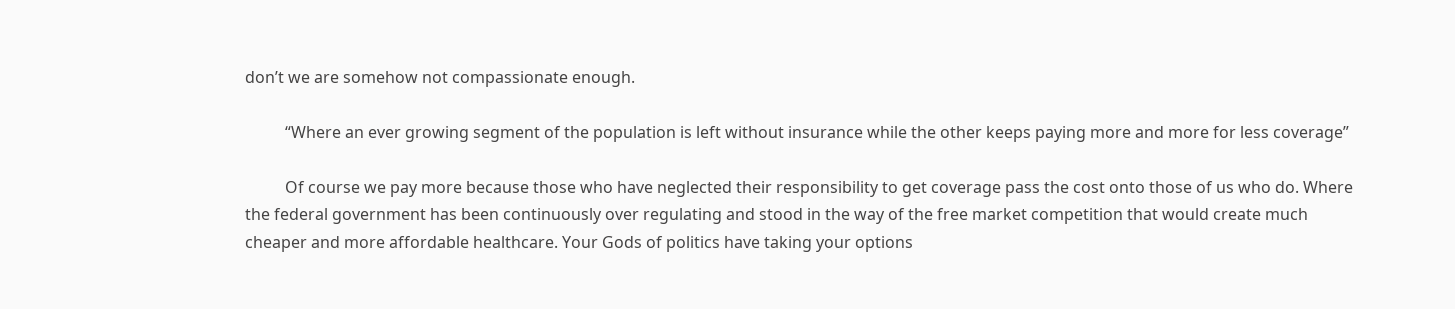don’t we are somehow not compassionate enough.

          “Where an ever growing segment of the population is left without insurance while the other keeps paying more and more for less coverage”

          Of course we pay more because those who have neglected their responsibility to get coverage pass the cost onto those of us who do. Where the federal government has been continuously over regulating and stood in the way of the free market competition that would create much cheaper and more affordable healthcare. Your Gods of politics have taking your options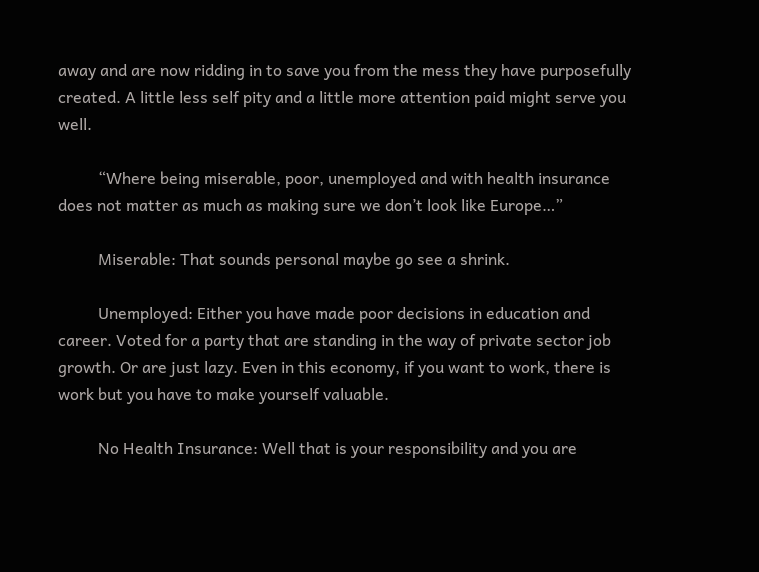away and are now ridding in to save you from the mess they have purposefully created. A little less self pity and a little more attention paid might serve you well.

          “Where being miserable, poor, unemployed and with health insurance does not matter as much as making sure we don’t look like Europe…”

          Miserable: That sounds personal maybe go see a shrink.

          Unemployed: Either you have made poor decisions in education and career. Voted for a party that are standing in the way of private sector job growth. Or are just lazy. Even in this economy, if you want to work, there is work but you have to make yourself valuable.

          No Health Insurance: Well that is your responsibility and you are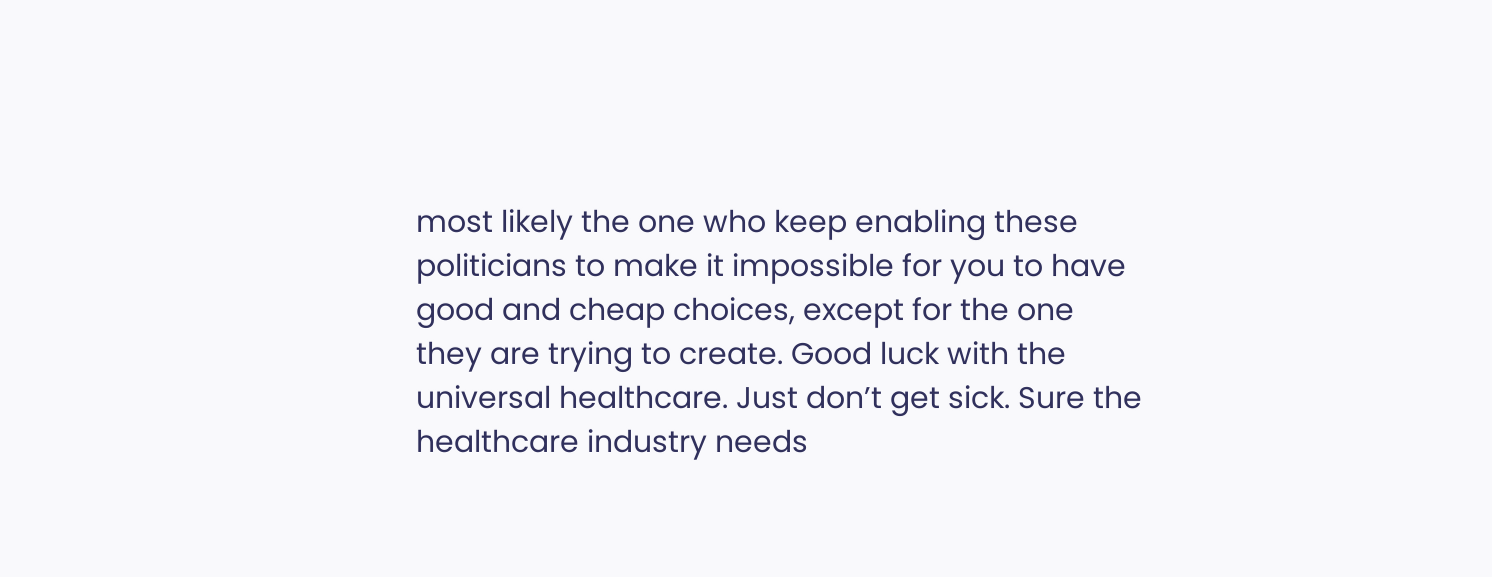most likely the one who keep enabling these politicians to make it impossible for you to have good and cheap choices, except for the one they are trying to create. Good luck with the universal healthcare. Just don’t get sick. Sure the healthcare industry needs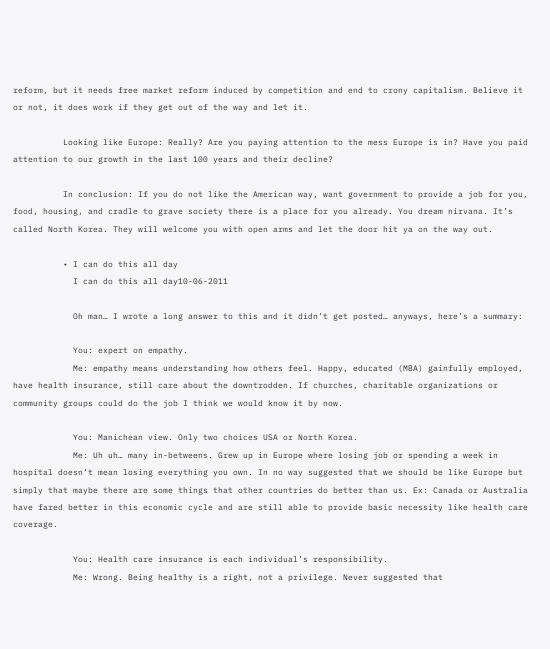reform, but it needs free market reform induced by competition and end to crony capitalism. Believe it or not, it does work if they get out of the way and let it.

          Looking like Europe: Really? Are you paying attention to the mess Europe is in? Have you paid attention to our growth in the last 100 years and their decline?

          In conclusion: If you do not like the American way, want government to provide a job for you, food, housing, and cradle to grave society there is a place for you already. You dream nirvana. It’s called North Korea. They will welcome you with open arms and let the door hit ya on the way out.

          • I can do this all day
            I can do this all day10-06-2011

            Oh man… I wrote a long answer to this and it didn’t get posted… anyways, here’s a summary:

            You: expert on empathy.
            Me: empathy means understanding how others feel. Happy, educated (MBA) gainfully employed, have health insurance, still care about the downtrodden. If churches, charitable organizations or community groups could do the job I think we would know it by now.

            You: Manichean view. Only two choices USA or North Korea.
            Me: Uh uh… many in-betweens. Grew up in Europe where losing job or spending a week in hospital doesn’t mean losing everything you own. In no way suggested that we should be like Europe but simply that maybe there are some things that other countries do better than us. Ex: Canada or Australia have fared better in this economic cycle and are still able to provide basic necessity like health care coverage.

            You: Health care insurance is each individual’s responsibility.
            Me: Wrong. Being healthy is a right, not a privilege. Never suggested that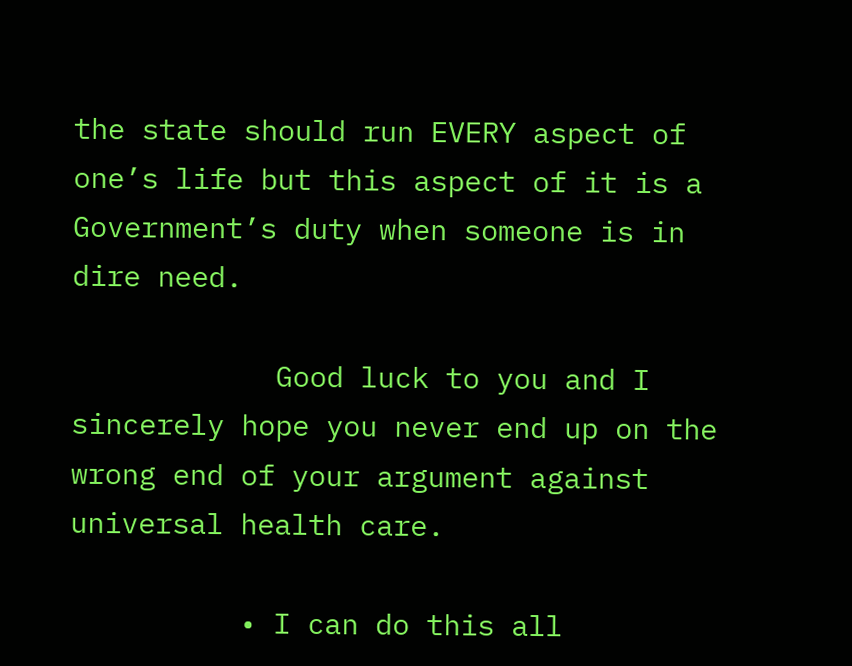the state should run EVERY aspect of one’s life but this aspect of it is a Government’s duty when someone is in dire need.

            Good luck to you and I sincerely hope you never end up on the wrong end of your argument against universal health care.

          • I can do this all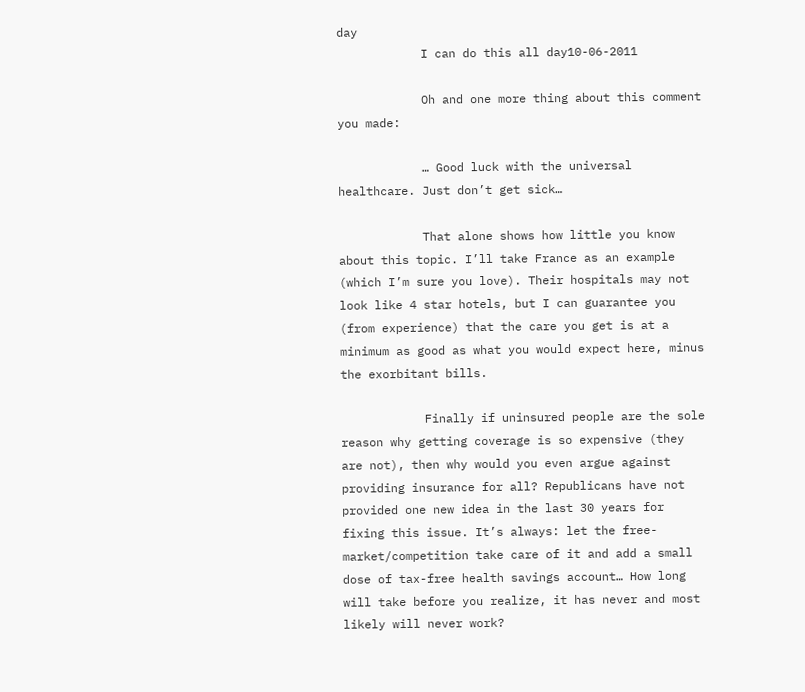day
            I can do this all day10-06-2011

            Oh and one more thing about this comment you made:

            … Good luck with the universal healthcare. Just don’t get sick…

            That alone shows how little you know about this topic. I’ll take France as an example (which I’m sure you love). Their hospitals may not look like 4 star hotels, but I can guarantee you (from experience) that the care you get is at a minimum as good as what you would expect here, minus the exorbitant bills.

            Finally if uninsured people are the sole reason why getting coverage is so expensive (they are not), then why would you even argue against providing insurance for all? Republicans have not provided one new idea in the last 30 years for fixing this issue. It’s always: let the free-market/competition take care of it and add a small dose of tax-free health savings account… How long will take before you realize, it has never and most likely will never work?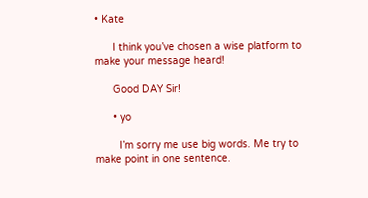• Kate

      I think you’ve chosen a wise platform to make your message heard!

      Good DAY Sir!

      • yo

        I’m sorry me use big words. Me try to make point in one sentence.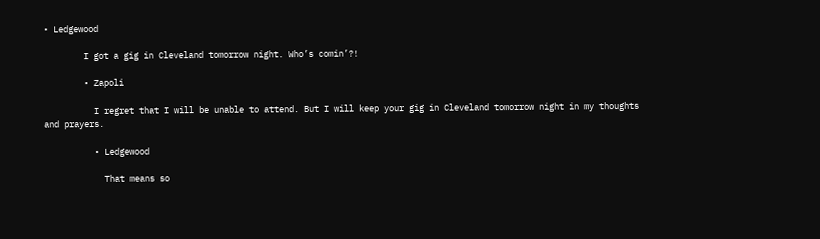• Ledgewood

        I got a gig in Cleveland tomorrow night. Who’s comin’?!

        • Zapoli

          I regret that I will be unable to attend. But I will keep your gig in Cleveland tomorrow night in my thoughts and prayers.

          • Ledgewood

            That means so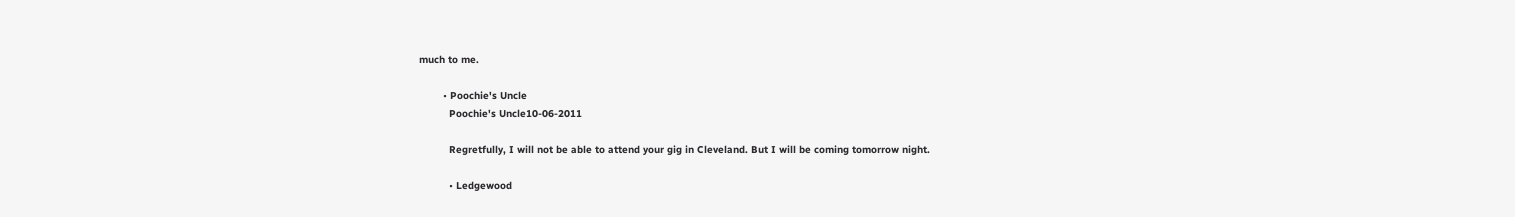much to me.

        • Poochie's Uncle
          Poochie's Uncle10-06-2011

          Regretfully, I will not be able to attend your gig in Cleveland. But I will be coming tomorrow night.

          • Ledgewood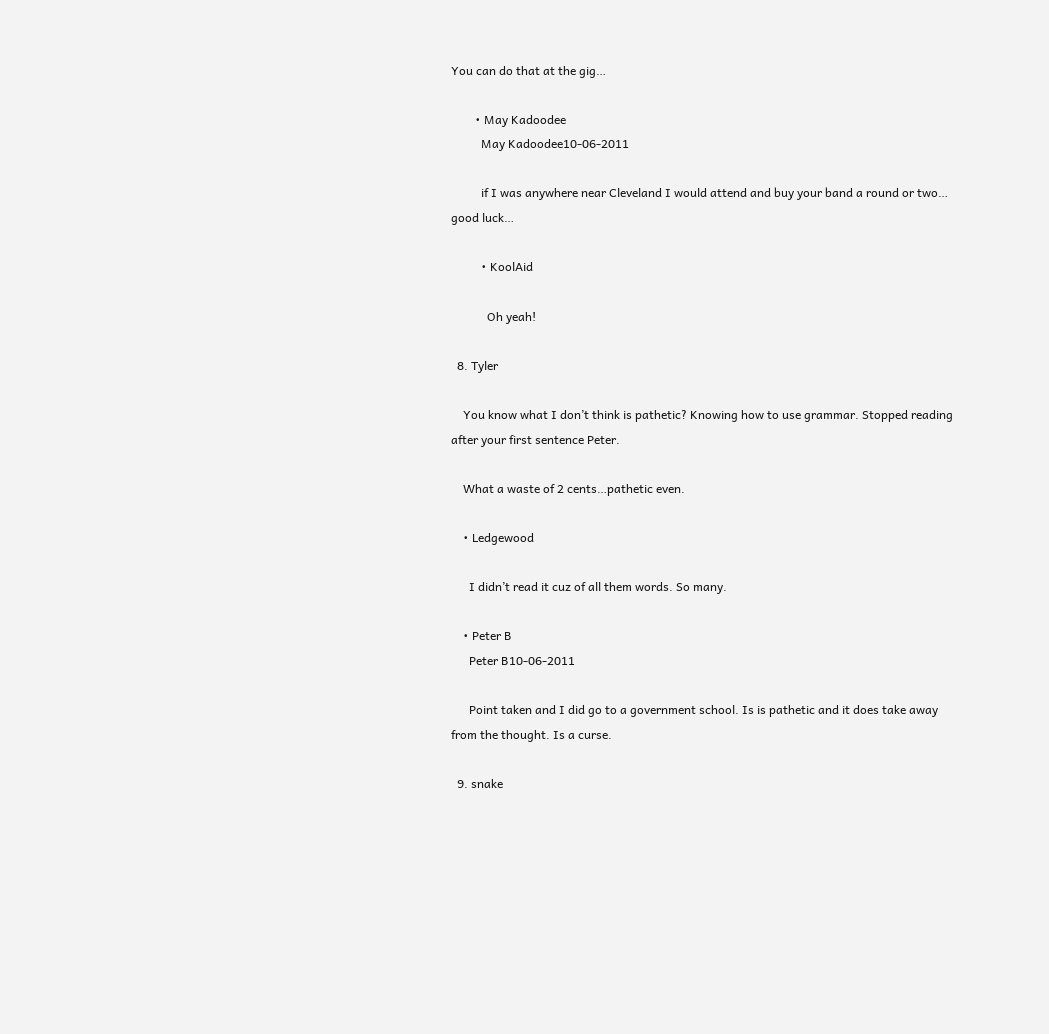You can do that at the gig…

        • May Kadoodee
          May Kadoodee10-06-2011

          if I was anywhere near Cleveland I would attend and buy your band a round or two… good luck…

          • KoolAid

            Oh yeah!

  8. Tyler

    You know what I don’t think is pathetic? Knowing how to use grammar. Stopped reading after your first sentence Peter.

    What a waste of 2 cents…pathetic even.

    • Ledgewood

      I didn’t read it cuz of all them words. So many.

    • Peter B
      Peter B10-06-2011

      Point taken and I did go to a government school. Is is pathetic and it does take away from the thought. Is a curse.

  9. snake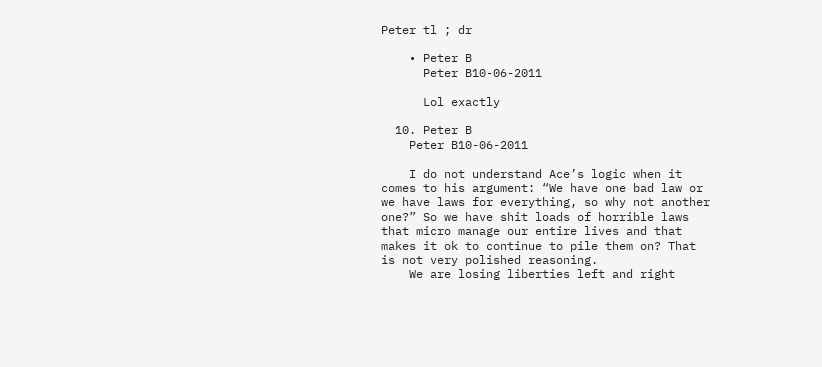Peter tl ; dr

    • Peter B
      Peter B10-06-2011

      Lol exactly

  10. Peter B
    Peter B10-06-2011

    I do not understand Ace’s logic when it comes to his argument: “We have one bad law or we have laws for everything, so why not another one?” So we have shit loads of horrible laws that micro manage our entire lives and that makes it ok to continue to pile them on? That is not very polished reasoning.
    We are losing liberties left and right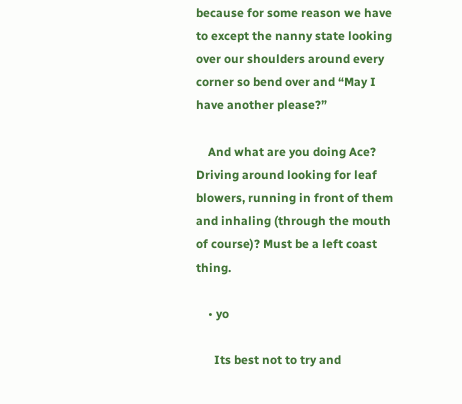because for some reason we have to except the nanny state looking over our shoulders around every corner so bend over and “May I have another please?”

    And what are you doing Ace? Driving around looking for leaf blowers, running in front of them and inhaling (through the mouth of course)? Must be a left coast thing.

    • yo

      Its best not to try and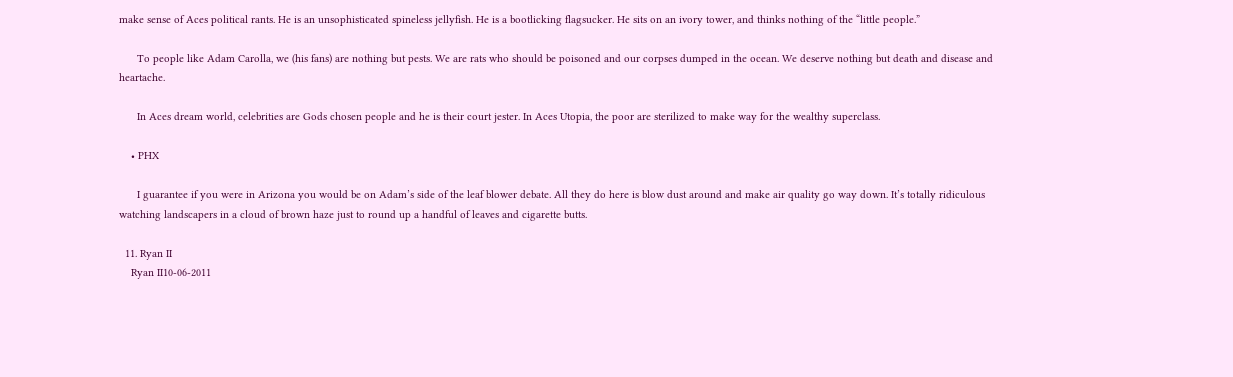make sense of Aces political rants. He is an unsophisticated spineless jellyfish. He is a bootlicking flagsucker. He sits on an ivory tower, and thinks nothing of the “little people.”

      To people like Adam Carolla, we (his fans) are nothing but pests. We are rats who should be poisoned and our corpses dumped in the ocean. We deserve nothing but death and disease and heartache.

      In Aces dream world, celebrities are Gods chosen people and he is their court jester. In Aces Utopia, the poor are sterilized to make way for the wealthy superclass.

    • PHX

      I guarantee if you were in Arizona you would be on Adam’s side of the leaf blower debate. All they do here is blow dust around and make air quality go way down. It’s totally ridiculous watching landscapers in a cloud of brown haze just to round up a handful of leaves and cigarette butts.

  11. Ryan II
    Ryan II10-06-2011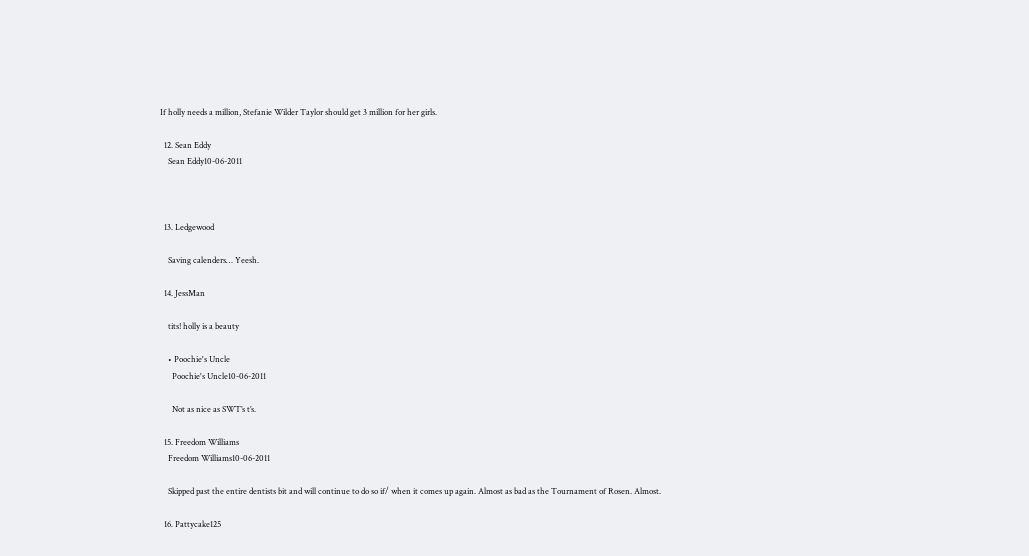If holly needs a million, Stefanie Wilder Taylor should get 3 million for her girls.

  12. Sean Eddy
    Sean Eddy10-06-2011



  13. Ledgewood

    Saving calenders… Yeesh.

  14. JessMan

    tits! holly is a beauty

    • Poochie's Uncle
      Poochie's Uncle10-06-2011

      Not as nice as SWT’s t’s.

  15. Freedom Williams
    Freedom Williams10-06-2011

    Skipped past the entire dentists bit and will continue to do so if/ when it comes up again. Almost as bad as the Tournament of Rosen. Almost.

  16. Pattycake125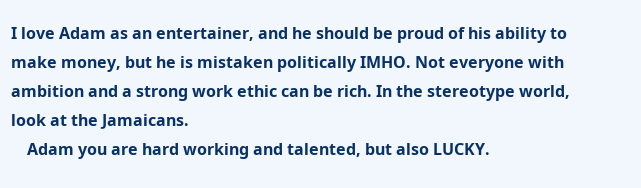I love Adam as an entertainer, and he should be proud of his ability to make money, but he is mistaken politically IMHO. Not everyone with ambition and a strong work ethic can be rich. In the stereotype world, look at the Jamaicans.
    Adam you are hard working and talented, but also LUCKY.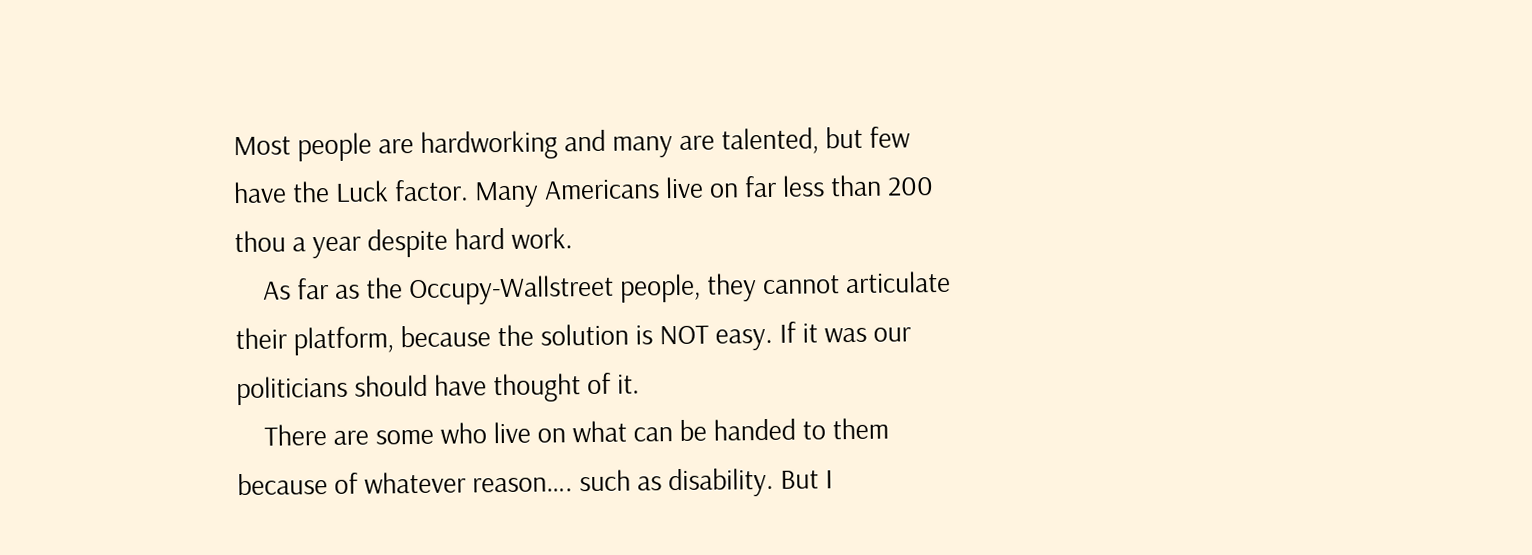Most people are hardworking and many are talented, but few have the Luck factor. Many Americans live on far less than 200 thou a year despite hard work.
    As far as the Occupy-Wallstreet people, they cannot articulate their platform, because the solution is NOT easy. If it was our politicians should have thought of it.
    There are some who live on what can be handed to them because of whatever reason…. such as disability. But I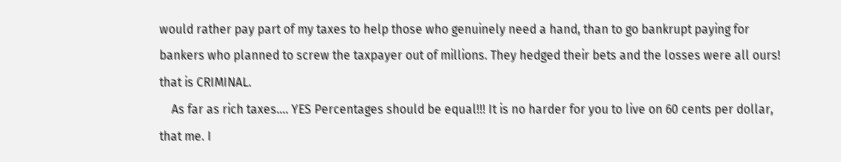would rather pay part of my taxes to help those who genuinely need a hand, than to go bankrupt paying for bankers who planned to screw the taxpayer out of millions. They hedged their bets and the losses were all ours! that is CRIMINAL.
    As far as rich taxes…. YES Percentages should be equal!!! It is no harder for you to live on 60 cents per dollar, that me. I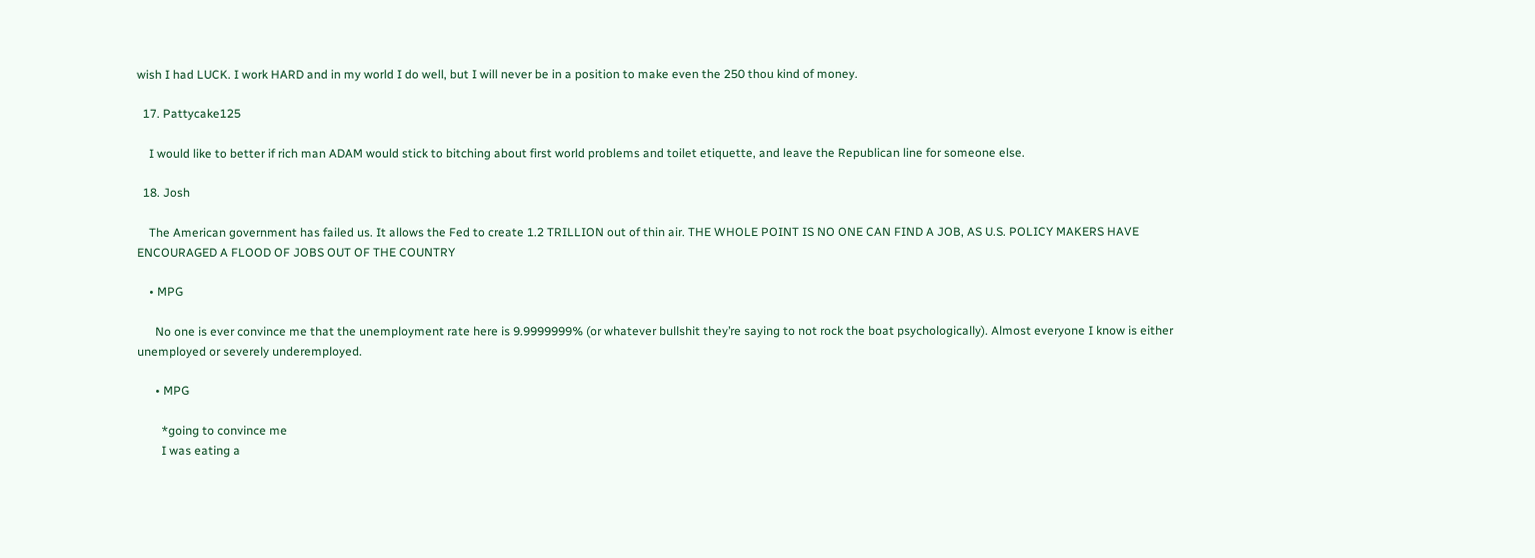wish I had LUCK. I work HARD and in my world I do well, but I will never be in a position to make even the 250 thou kind of money.

  17. Pattycake125

    I would like to better if rich man ADAM would stick to bitching about first world problems and toilet etiquette, and leave the Republican line for someone else.

  18. Josh

    The American government has failed us. It allows the Fed to create 1.2 TRILLION out of thin air. THE WHOLE POINT IS NO ONE CAN FIND A JOB, AS U.S. POLICY MAKERS HAVE ENCOURAGED A FLOOD OF JOBS OUT OF THE COUNTRY

    • MPG

      No one is ever convince me that the unemployment rate here is 9.9999999% (or whatever bullshit they’re saying to not rock the boat psychologically). Almost everyone I know is either unemployed or severely underemployed.

      • MPG

        *going to convince me
        I was eating a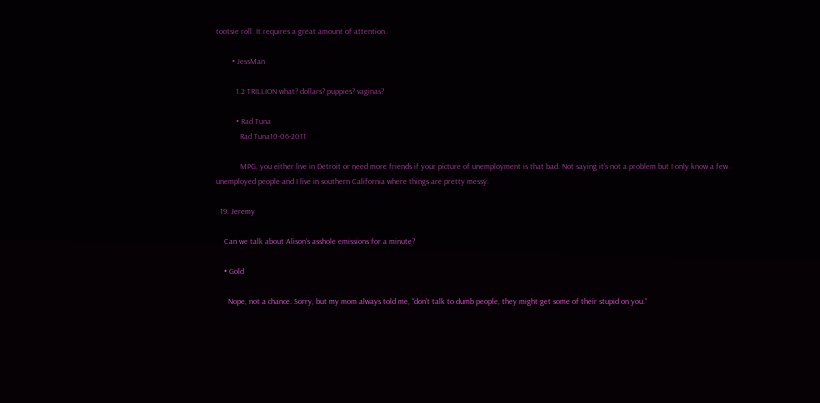tootsie roll. It requires a great amount of attention.

        • JessMan

          1.2 TRILLION what? dollars? puppies? vaginas?

          • Rad Tuna
            Rad Tuna10-06-2011

            MPG, you either live in Detroit or need more friends if your picture of unemployment is that bad. Not saying it’s not a problem but I only know a few unemployed people and I live in southern California where things are pretty messy.

  19. Jeremy

    Can we talk about Alison’s asshole emissions for a minute?

    • Gold

      Nope, not a chance. Sorry, but my mom always told me, “don’t talk to dumb people, they might get some of their stupid on you.”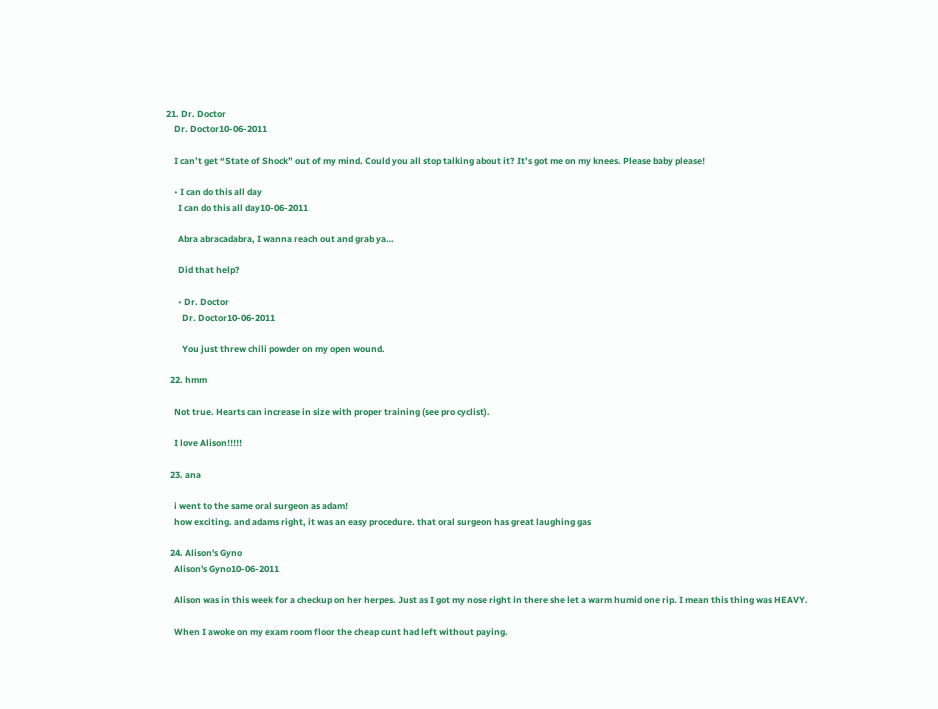21. Dr. Doctor
    Dr. Doctor10-06-2011

    I can’t get “State of Shock” out of my mind. Could you all stop talking about it? It’s got me on my knees. Please baby please!

    • I can do this all day
      I can do this all day10-06-2011

      Abra abracadabra, I wanna reach out and grab ya…

      Did that help?

      • Dr. Doctor
        Dr. Doctor10-06-2011

        You just threw chili powder on my open wound.

  22. hmm

    Not true. Hearts can increase in size with proper training (see pro cyclist).

    I love Alison!!!!!

  23. ana

    i went to the same oral surgeon as adam!
    how exciting. and adams right, it was an easy procedure. that oral surgeon has great laughing gas

  24. Alison's Gyno
    Alison's Gyno10-06-2011

    Alison was in this week for a checkup on her herpes. Just as I got my nose right in there she let a warm humid one rip. I mean this thing was HEAVY.

    When I awoke on my exam room floor the cheap cunt had left without paying.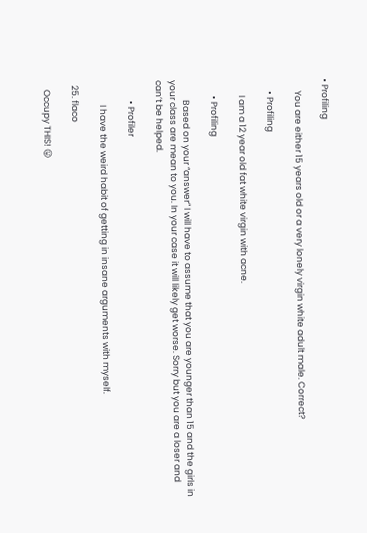• Profiling

      You are either 15 years old or a very lonely virgin white adult male. Correct?

      • Profiling

        I am a 12 year old fat white virgin with acne.

        • Profiling

          Based on your “answer” I will have to assume that you are younger than 15 and the girls in your class are mean to you. In your case it will likely get worse. Sorry but you are a loser and can’t be helped.

          • Profiler

            I have the weird habit of getting in insane arguments with myself.

  25. flaco

    Occupy THIS! 😛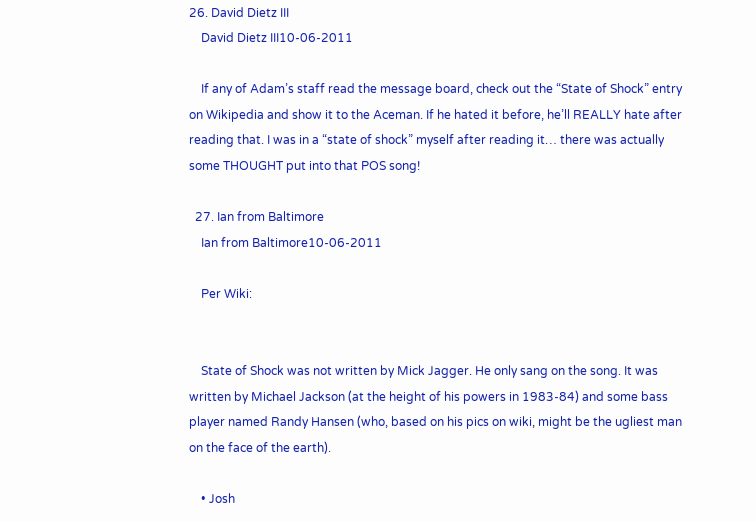26. David Dietz III
    David Dietz III10-06-2011

    If any of Adam’s staff read the message board, check out the “State of Shock” entry on Wikipedia and show it to the Aceman. If he hated it before, he’ll REALLY hate after reading that. I was in a “state of shock” myself after reading it… there was actually some THOUGHT put into that POS song!

  27. Ian from Baltimore
    Ian from Baltimore10-06-2011

    Per Wiki:


    State of Shock was not written by Mick Jagger. He only sang on the song. It was written by Michael Jackson (at the height of his powers in 1983-84) and some bass player named Randy Hansen (who, based on his pics on wiki, might be the ugliest man on the face of the earth).

    • Josh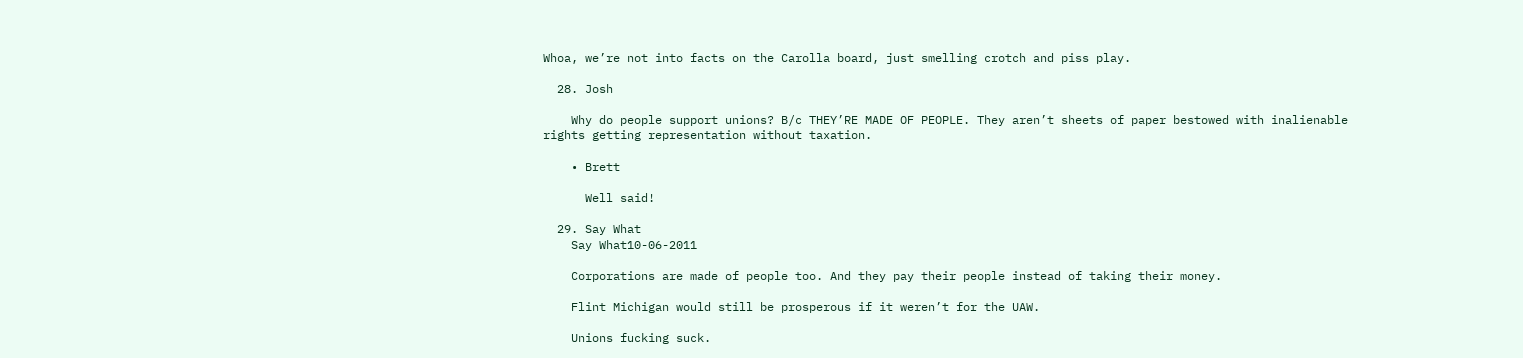Whoa, we’re not into facts on the Carolla board, just smelling crotch and piss play.

  28. Josh

    Why do people support unions? B/c THEY’RE MADE OF PEOPLE. They aren’t sheets of paper bestowed with inalienable rights getting representation without taxation.

    • Brett

      Well said!

  29. Say What
    Say What10-06-2011

    Corporations are made of people too. And they pay their people instead of taking their money.

    Flint Michigan would still be prosperous if it weren’t for the UAW.

    Unions fucking suck.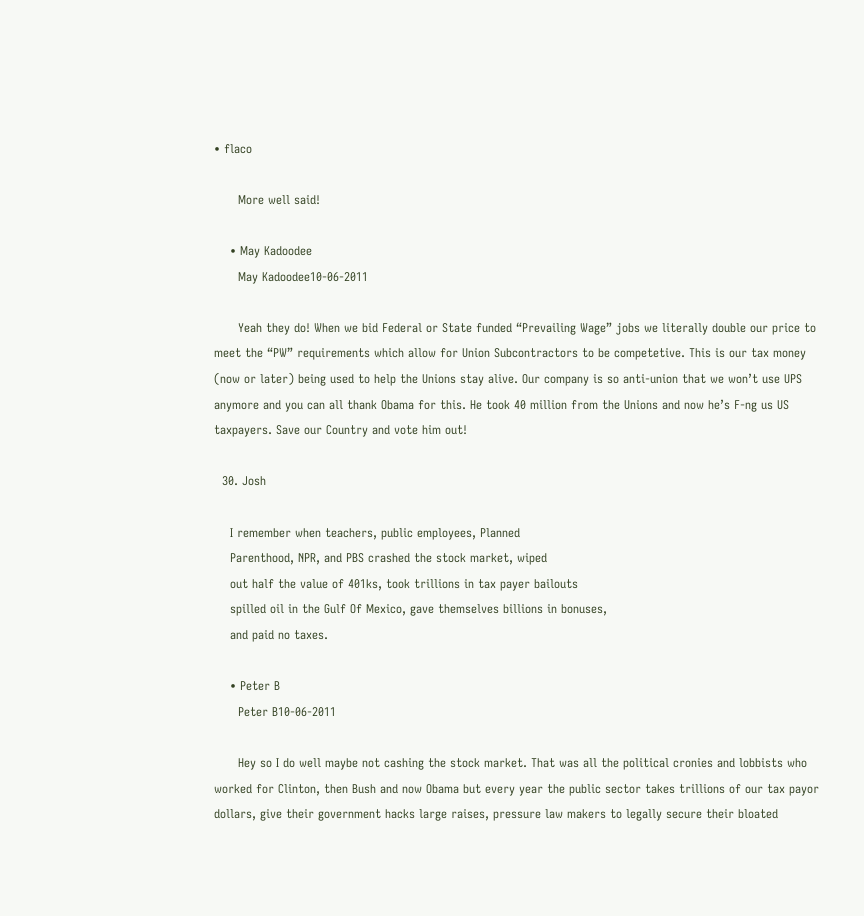• flaco

      More well said!

    • May Kadoodee
      May Kadoodee10-06-2011

      Yeah they do! When we bid Federal or State funded “Prevailing Wage” jobs we literally double our price to meet the “PW” requirements which allow for Union Subcontractors to be competetive. This is our tax money (now or later) being used to help the Unions stay alive. Our company is so anti-union that we won’t use UPS anymore and you can all thank Obama for this. He took 40 million from the Unions and now he’s F-ng us US taxpayers. Save our Country and vote him out!

  30. Josh

    I remember when teachers, public employees, Planned
    Parenthood, NPR, and PBS crashed the stock market, wiped
    out half the value of 401ks, took trillions in tax payer bailouts
    spilled oil in the Gulf Of Mexico, gave themselves billions in bonuses,
    and paid no taxes.

    • Peter B
      Peter B10-06-2011

      Hey so I do well maybe not cashing the stock market. That was all the political cronies and lobbists who worked for Clinton, then Bush and now Obama but every year the public sector takes trillions of our tax payor dollars, give their government hacks large raises, pressure law makers to legally secure their bloated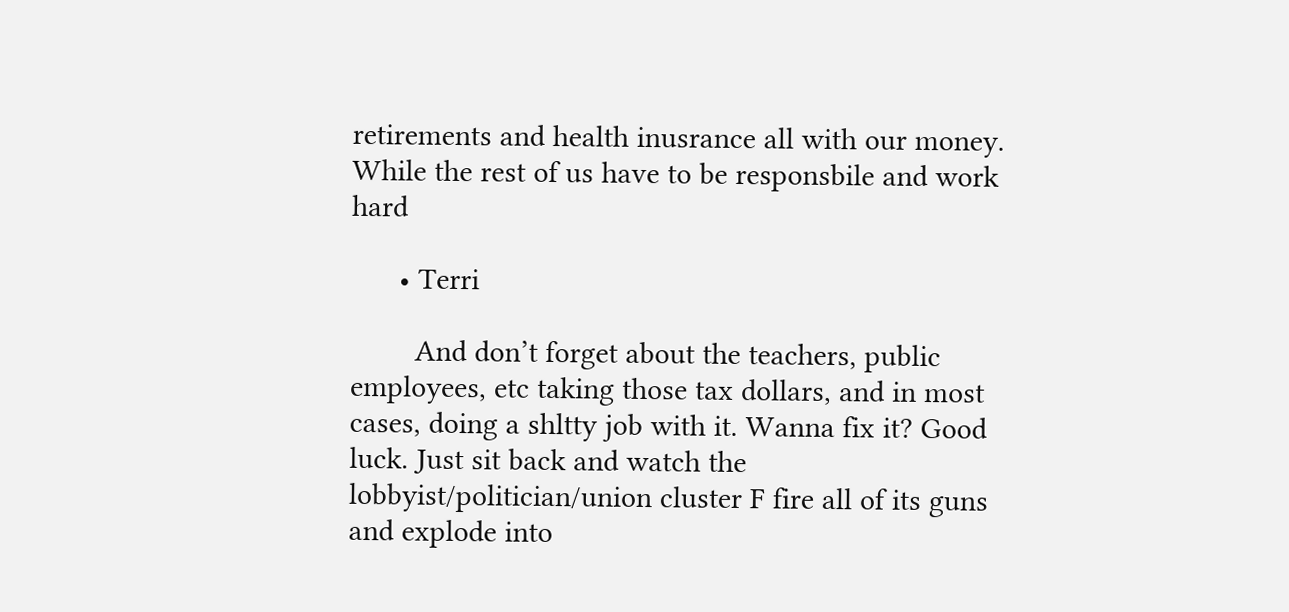retirements and health inusrance all with our money. While the rest of us have to be responsbile and work hard

      • Terri

        And don’t forget about the teachers, public employees, etc taking those tax dollars, and in most cases, doing a shltty job with it. Wanna fix it? Good luck. Just sit back and watch the lobbyist/politician/union cluster F fire all of its guns and explode into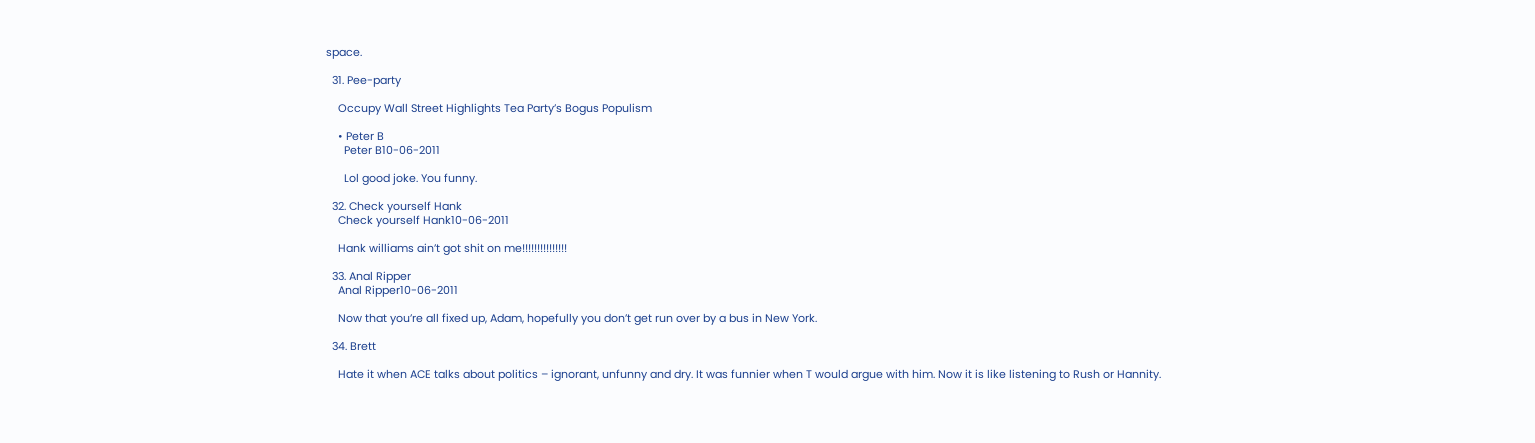space.

  31. Pee-party

    Occupy Wall Street Highlights Tea Party’s Bogus Populism

    • Peter B
      Peter B10-06-2011

      Lol good joke. You funny.

  32. Check yourself Hank
    Check yourself Hank10-06-2011

    Hank williams ain’t got shit on me!!!!!!!!!!!!!!!

  33. Anal Ripper
    Anal Ripper10-06-2011

    Now that you’re all fixed up, Adam, hopefully you don’t get run over by a bus in New York.

  34. Brett

    Hate it when ACE talks about politics – ignorant, unfunny and dry. It was funnier when T would argue with him. Now it is like listening to Rush or Hannity.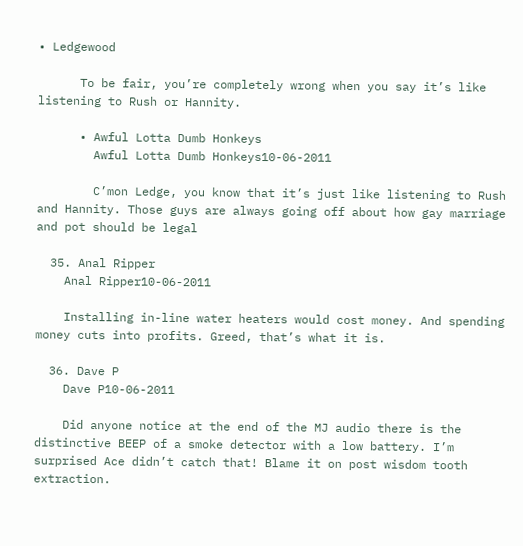• Ledgewood

      To be fair, you’re completely wrong when you say it’s like listening to Rush or Hannity.

      • Awful Lotta Dumb Honkeys
        Awful Lotta Dumb Honkeys10-06-2011

        C’mon Ledge, you know that it’s just like listening to Rush and Hannity. Those guys are always going off about how gay marriage and pot should be legal

  35. Anal Ripper
    Anal Ripper10-06-2011

    Installing in-line water heaters would cost money. And spending money cuts into profits. Greed, that’s what it is.

  36. Dave P
    Dave P10-06-2011

    Did anyone notice at the end of the MJ audio there is the distinctive BEEP of a smoke detector with a low battery. I’m surprised Ace didn’t catch that! Blame it on post wisdom tooth extraction.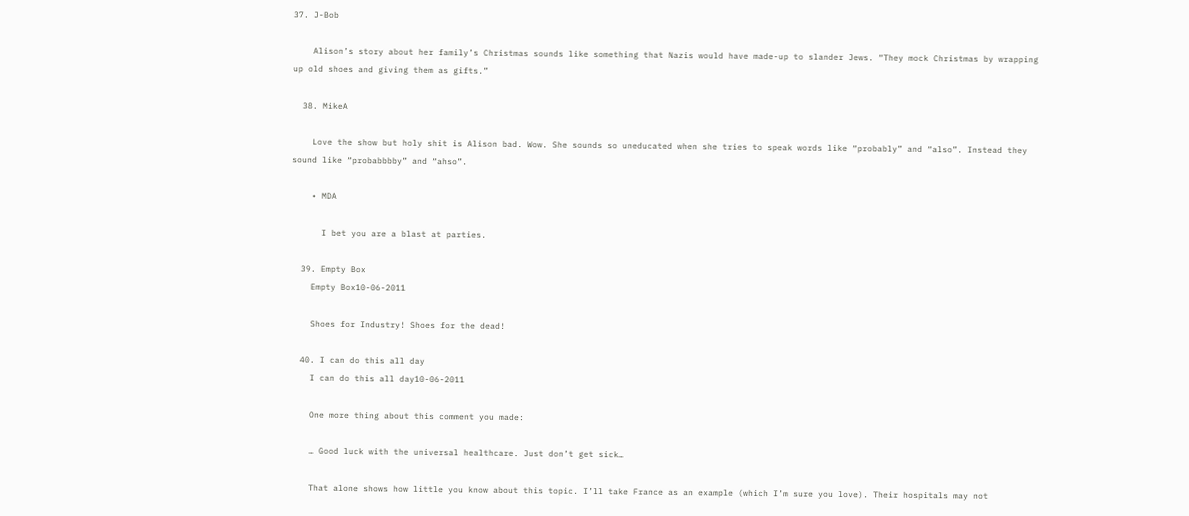37. J-Bob

    Alison’s story about her family’s Christmas sounds like something that Nazis would have made-up to slander Jews. “They mock Christmas by wrapping up old shoes and giving them as gifts.”

  38. MikeA

    Love the show but holy shit is Alison bad. Wow. She sounds so uneducated when she tries to speak words like “probably” and “also”. Instead they sound like “probabbbby” and “ahso”.

    • MDA

      I bet you are a blast at parties.

  39. Empty Box
    Empty Box10-06-2011

    Shoes for Industry! Shoes for the dead!

  40. I can do this all day
    I can do this all day10-06-2011

    One more thing about this comment you made:

    … Good luck with the universal healthcare. Just don’t get sick…

    That alone shows how little you know about this topic. I’ll take France as an example (which I’m sure you love). Their hospitals may not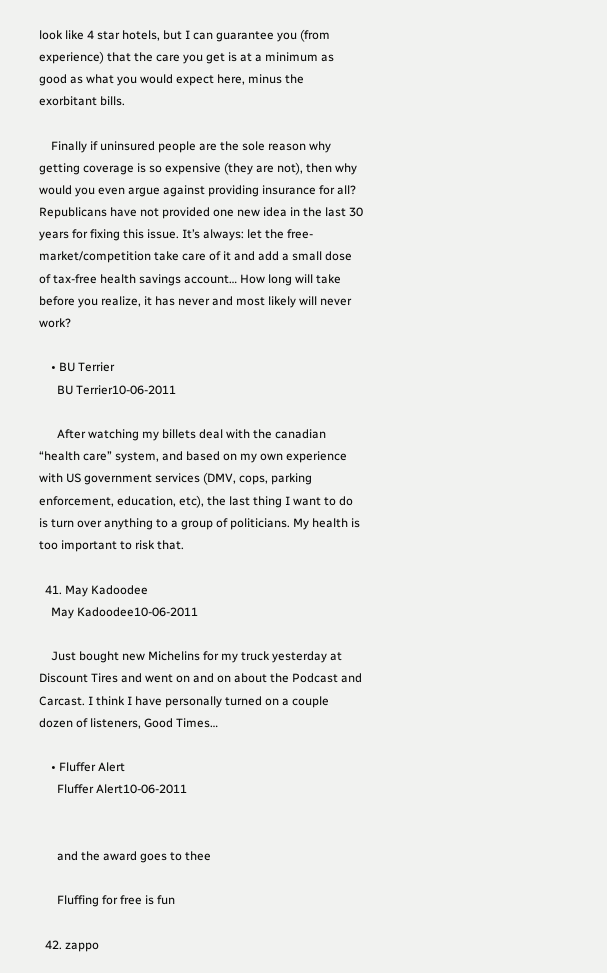look like 4 star hotels, but I can guarantee you (from experience) that the care you get is at a minimum as good as what you would expect here, minus the exorbitant bills.

    Finally if uninsured people are the sole reason why getting coverage is so expensive (they are not), then why would you even argue against providing insurance for all? Republicans have not provided one new idea in the last 30 years for fixing this issue. It’s always: let the free-market/competition take care of it and add a small dose of tax-free health savings account… How long will take before you realize, it has never and most likely will never work?

    • BU Terrier
      BU Terrier10-06-2011

      After watching my billets deal with the canadian “health care” system, and based on my own experience with US government services (DMV, cops, parking enforcement, education, etc), the last thing I want to do is turn over anything to a group of politicians. My health is too important to risk that.

  41. May Kadoodee
    May Kadoodee10-06-2011

    Just bought new Michelins for my truck yesterday at Discount Tires and went on and on about the Podcast and Carcast. I think I have personally turned on a couple dozen of listeners, Good Times…

    • Fluffer Alert
      Fluffer Alert10-06-2011


      and the award goes to thee

      Fluffing for free is fun

  42. zappo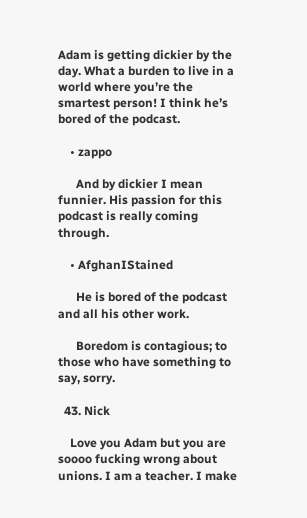Adam is getting dickier by the day. What a burden to live in a world where you’re the smartest person! I think he’s bored of the podcast.

    • zappo

      And by dickier I mean funnier. His passion for this podcast is really coming through.

    • AfghanIStained

      He is bored of the podcast and all his other work.

      Boredom is contagious; to those who have something to say, sorry.

  43. Nick

    Love you Adam but you are soooo fucking wrong about unions. I am a teacher. I make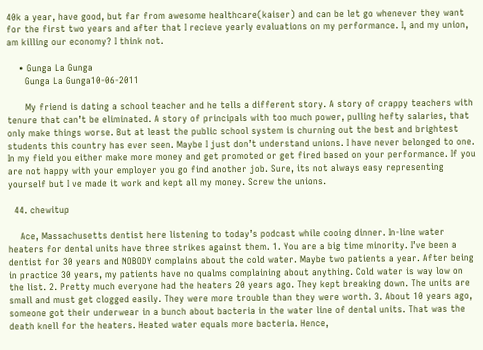40k a year, have good, but far from awesome healthcare(kaiser) and can be let go whenever they want for the first two years and after that I recieve yearly evaluations on my performance. I, and my union, am killing our economy? I think not.

    • Gunga La Gunga
      Gunga La Gunga10-06-2011

      My friend is dating a school teacher and he tells a different story. A story of crappy teachers with tenure that can’t be eliminated. A story of principals with too much power, pulling hefty salaries, that only make things worse. But at least the public school system is churning out the best and brightest students this country has ever seen. Maybe I just don’t understand unions. I have never belonged to one. In my field you either make more money and get promoted or get fired based on your performance. If you are not happy with your employer you go find another job. Sure, its not always easy representing yourself but I ve made it work and kept all my money. Screw the unions.

  44. chewitup

    Ace, Massachusetts dentist here listening to today’s podcast while cooing dinner. In-line water heaters for dental units have three strikes against them. 1. You are a big time minority. I’ve been a dentist for 30 years and NOBODY complains about the cold water. Maybe two patients a year. After being in practice 30 years, my patients have no qualms complaining about anything. Cold water is way low on the list. 2. Pretty much everyone had the heaters 20 years ago. They kept breaking down. The units are small and must get clogged easily. They were more trouble than they were worth. 3. About 10 years ago, someone got their underwear in a bunch about bacteria in the water line of dental units. That was the death knell for the heaters. Heated water equals more bacteria. Hence,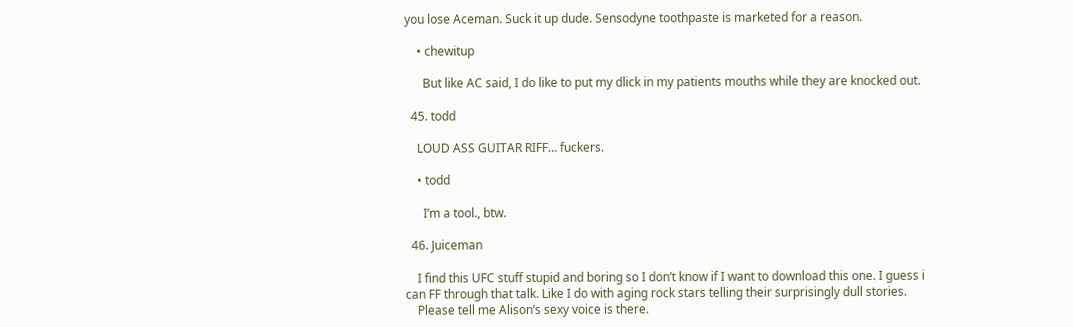you lose Aceman. Suck it up dude. Sensodyne toothpaste is marketed for a reason.

    • chewitup

      But like AC said, I do like to put my dlick in my patients mouths while they are knocked out.

  45. todd

    LOUD ASS GUITAR RIFF… fuckers.

    • todd

      I’m a tool., btw.

  46. Juiceman

    I find this UFC stuff stupid and boring so I don’t know if I want to download this one. I guess i can FF through that talk. Like I do with aging rock stars telling their surprisingly dull stories.
    Please tell me Alison’s sexy voice is there.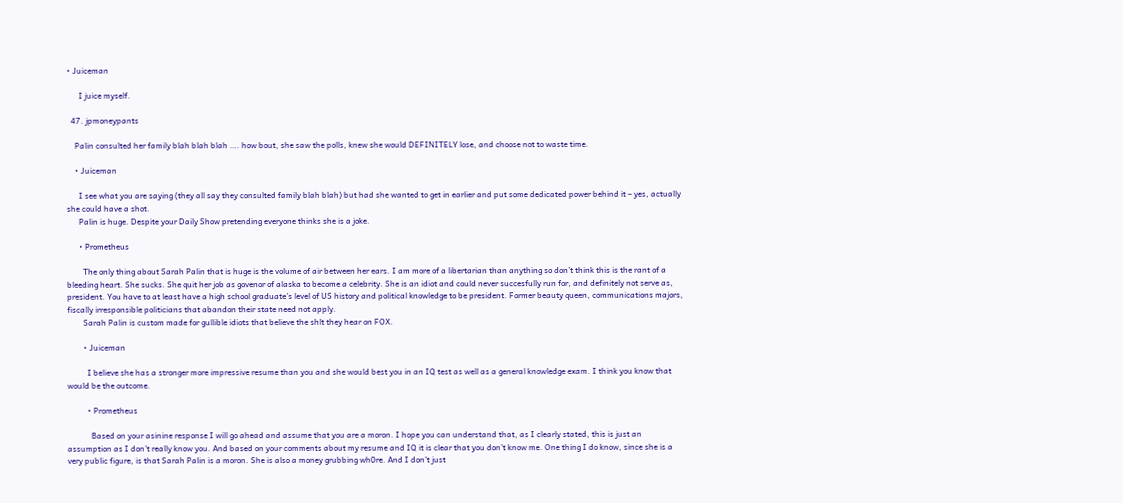• Juiceman

      I juice myself.

  47. jpmoneypants

    Palin consulted her family blah blah blah …. how bout, she saw the polls, knew she would DEFINITELY lose, and choose not to waste time.

    • Juiceman

      I see what you are saying (they all say they consulted family blah blah) but had she wanted to get in earlier and put some dedicated power behind it – yes, actually she could have a shot.
      Palin is huge. Despite your Daily Show pretending everyone thinks she is a joke.

      • Prometheus

        The only thing about Sarah Palin that is huge is the volume of air between her ears. I am more of a libertarian than anything so don’t think this is the rant of a bleeding heart. She sucks. She quit her job as govenor of alaska to become a celebrity. She is an idiot and could never succesfully run for, and definitely not serve as, president. You have to at least have a high school graduate’s level of US history and political knowledge to be president. Former beauty queen, communications majors, fiscally irresponsible politicians that abandon their state need not apply.
        Sarah Palin is custom made for gullible idiots that believe the shlt they hear on FOX.

        • Juiceman

          I believe she has a stronger more impressive resume than you and she would best you in an IQ test as well as a general knowledge exam. I think you know that would be the outcome.

          • Prometheus

            Based on your asinine response I will go ahead and assume that you are a moron. I hope you can understand that, as I clearly stated, this is just an assumption as I don’t really know you. And based on your comments about my resume and IQ it is clear that you don’t know me. One thing I do know, since she is a very public figure, is that Sarah Palin is a moron. She is also a money grubbing wh0re. And I don’t just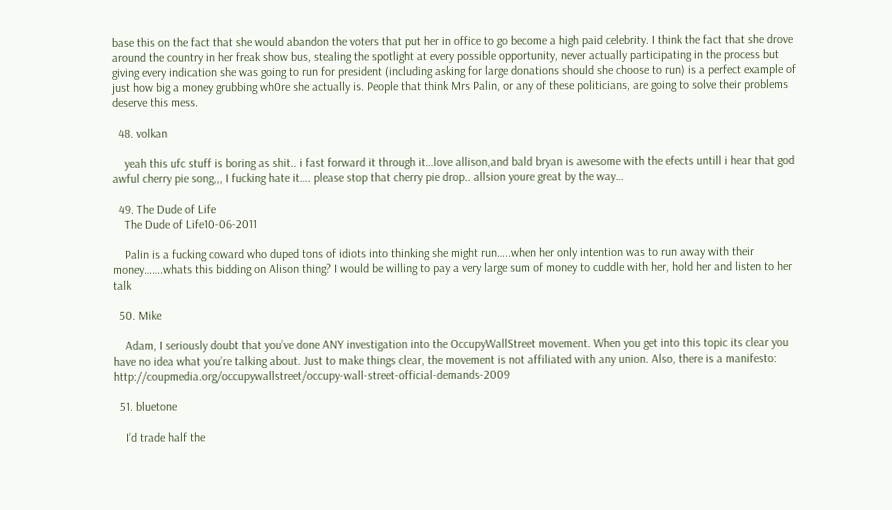base this on the fact that she would abandon the voters that put her in office to go become a high paid celebrity. I think the fact that she drove around the country in her freak show bus, stealing the spotlight at every possible opportunity, never actually participating in the process but giving every indication she was going to run for president (including asking for large donations should she choose to run) is a perfect example of just how big a money grubbing wh0re she actually is. People that think Mrs Palin, or any of these politicians, are going to solve their problems deserve this mess.

  48. volkan

    yeah this ufc stuff is boring as shit.. i fast forward it through it…love allison,and bald bryan is awesome with the efects untill i hear that god awful cherry pie song,,, I fucking hate it…. please stop that cherry pie drop.. allsion youre great by the way…

  49. The Dude of Life
    The Dude of Life10-06-2011

    Palin is a fucking coward who duped tons of idiots into thinking she might run…..when her only intention was to run away with their money…….whats this bidding on Alison thing? I would be willing to pay a very large sum of money to cuddle with her, hold her and listen to her talk

  50. Mike

    Adam, I seriously doubt that you’ve done ANY investigation into the OccupyWallStreet movement. When you get into this topic its clear you have no idea what you’re talking about. Just to make things clear, the movement is not affiliated with any union. Also, there is a manifesto: http://coupmedia.org/occupywallstreet/occupy-wall-street-official-demands-2009

  51. bluetone

    I’d trade half the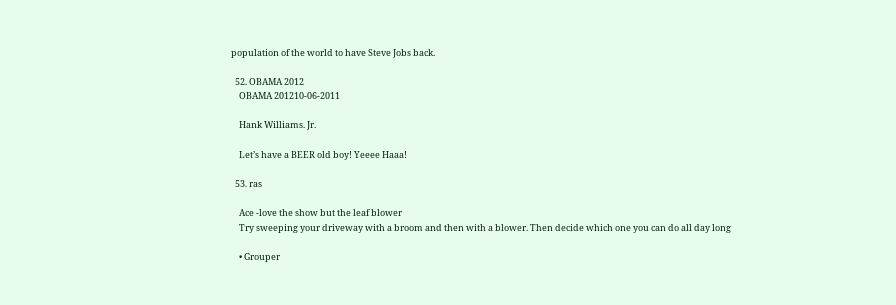population of the world to have Steve Jobs back.

  52. OBAMA 2012
    OBAMA 201210-06-2011

    Hank Williams. Jr.

    Let’s have a BEER old boy! Yeeee Haaa!

  53. ras

    Ace -love the show but the leaf blower
    Try sweeping your driveway with a broom and then with a blower. Then decide which one you can do all day long

    • Grouper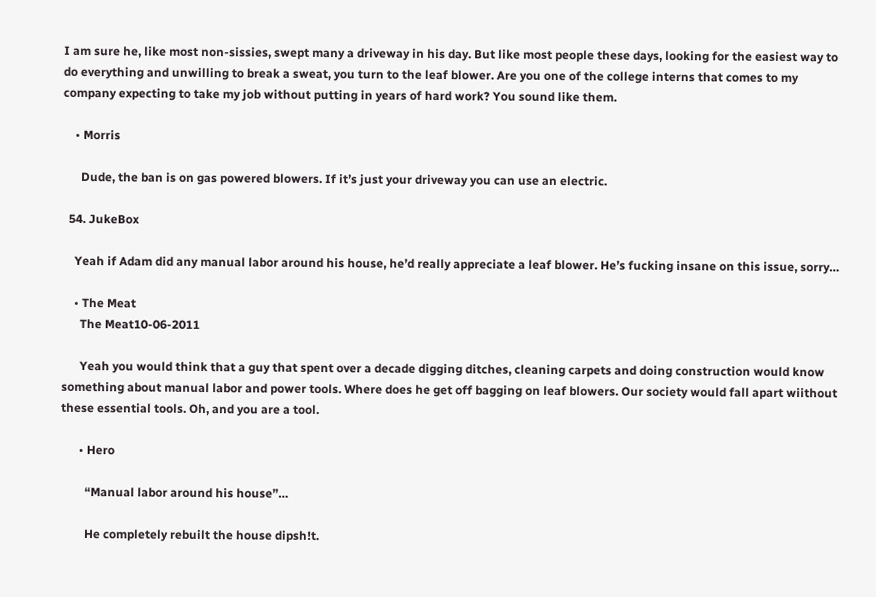I am sure he, like most non-sissies, swept many a driveway in his day. But like most people these days, looking for the easiest way to do everything and unwilling to break a sweat, you turn to the leaf blower. Are you one of the college interns that comes to my company expecting to take my job without putting in years of hard work? You sound like them.

    • Morris

      Dude, the ban is on gas powered blowers. If it’s just your driveway you can use an electric.

  54. JukeBox

    Yeah if Adam did any manual labor around his house, he’d really appreciate a leaf blower. He’s fucking insane on this issue, sorry…

    • The Meat
      The Meat10-06-2011

      Yeah you would think that a guy that spent over a decade digging ditches, cleaning carpets and doing construction would know something about manual labor and power tools. Where does he get off bagging on leaf blowers. Our society would fall apart wiithout these essential tools. Oh, and you are a tool.

      • Hero

        “Manual labor around his house”…

        He completely rebuilt the house dipsh!t.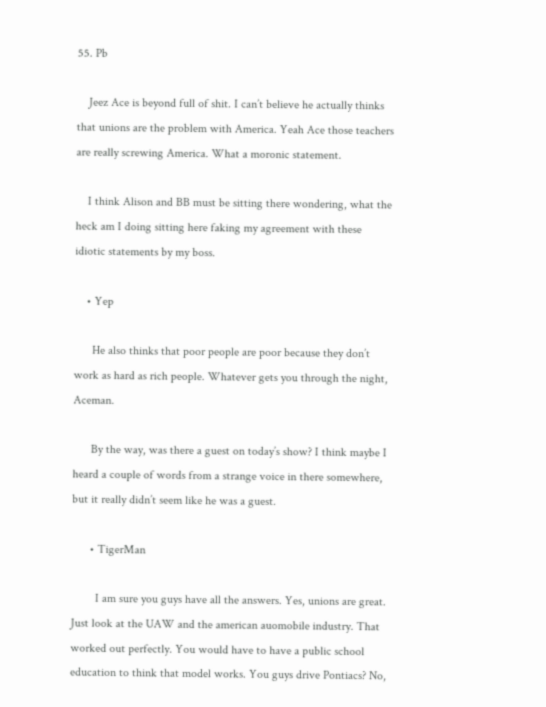55. Pb

    Jeez Ace is beyond full of shit. I can’t believe he actually thinks that unions are the problem with America. Yeah Ace those teachers are really screwing America. What a moronic statement.

    I think Alison and BB must be sitting there wondering, what the heck am I doing sitting here faking my agreement with these idiotic statements by my boss.

    • Yep

      He also thinks that poor people are poor because they don’t work as hard as rich people. Whatever gets you through the night, Aceman.

      By the way, was there a guest on today’s show? I think maybe I heard a couple of words from a strange voice in there somewhere, but it really didn’t seem like he was a guest.

      • TigerMan

        I am sure you guys have all the answers. Yes, unions are great. Just look at the UAW and the american auomobile industry. That worked out perfectly. You would have to have a public school education to think that model works. You guys drive Pontiacs? No,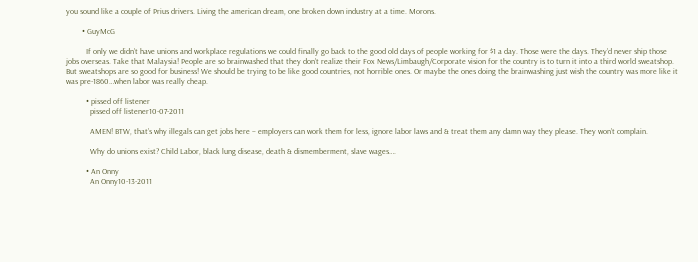you sound like a couple of Prius drivers. Living the american dream, one broken down industry at a time. Morons.

        • GuyMcG

          If only we didn’t have unions and workplace regulations we could finally go back to the good old days of people working for $1 a day. Those were the days. They’d never ship those jobs overseas. Take that Malaysia! People are so brainwashed that they don’t realize their Fox News/Limbaugh/Corporate vision for the country is to turn it into a third world sweatshop. But sweatshops are so good for business! We should be trying to be like good countries, not horrible ones. Or maybe the ones doing the brainwashing just wish the country was more like it was pre-1860…when labor was really cheap.

          • pissed off listener
            pissed off listener10-07-2011

            AMEN! BTW, that’s why illegals can get jobs here – employers can work them for less, ignore labor laws and & treat them any damn way they please. They won’t complain.

            Why do unions exist? Child Labor, black lung disease, death & dismemberment, slave wages….

          • An Onny
            An Onny10-13-2011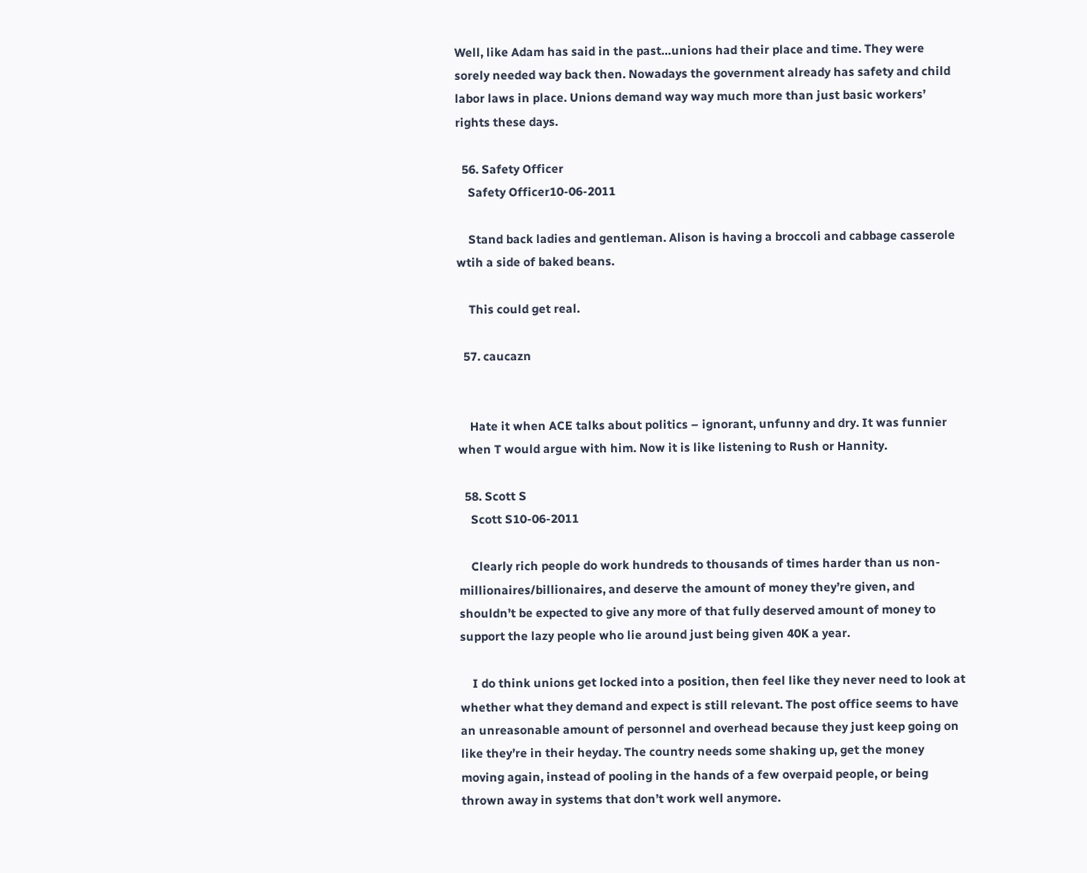Well, like Adam has said in the past…unions had their place and time. They were sorely needed way back then. Nowadays the government already has safety and child labor laws in place. Unions demand way way much more than just basic workers’ rights these days.

  56. Safety Officer
    Safety Officer10-06-2011

    Stand back ladies and gentleman. Alison is having a broccoli and cabbage casserole wtih a side of baked beans.

    This could get real.

  57. caucazn


    Hate it when ACE talks about politics – ignorant, unfunny and dry. It was funnier when T would argue with him. Now it is like listening to Rush or Hannity.

  58. Scott S
    Scott S10-06-2011

    Clearly rich people do work hundreds to thousands of times harder than us non-millionaires/billionaires, and deserve the amount of money they’re given, and shouldn’t be expected to give any more of that fully deserved amount of money to support the lazy people who lie around just being given 40K a year.

    I do think unions get locked into a position, then feel like they never need to look at whether what they demand and expect is still relevant. The post office seems to have an unreasonable amount of personnel and overhead because they just keep going on like they’re in their heyday. The country needs some shaking up, get the money moving again, instead of pooling in the hands of a few overpaid people, or being thrown away in systems that don’t work well anymore.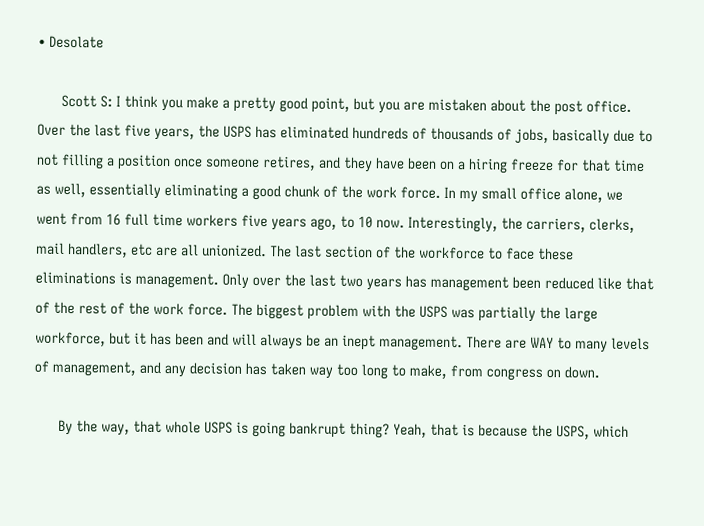• Desolate

      Scott S: I think you make a pretty good point, but you are mistaken about the post office. Over the last five years, the USPS has eliminated hundreds of thousands of jobs, basically due to not filling a position once someone retires, and they have been on a hiring freeze for that time as well, essentially eliminating a good chunk of the work force. In my small office alone, we went from 16 full time workers five years ago, to 10 now. Interestingly, the carriers, clerks, mail handlers, etc are all unionized. The last section of the workforce to face these eliminations is management. Only over the last two years has management been reduced like that of the rest of the work force. The biggest problem with the USPS was partially the large workforce, but it has been and will always be an inept management. There are WAY to many levels of management, and any decision has taken way too long to make, from congress on down.

      By the way, that whole USPS is going bankrupt thing? Yeah, that is because the USPS, which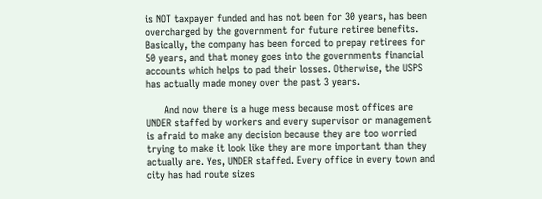is NOT taxpayer funded and has not been for 30 years, has been overcharged by the government for future retiree benefits. Basically, the company has been forced to prepay retirees for 50 years, and that money goes into the governments financial accounts which helps to pad their losses. Otherwise, the USPS has actually made money over the past 3 years.

      And now there is a huge mess because most offices are UNDER staffed by workers and every supervisor or management is afraid to make any decision because they are too worried trying to make it look like they are more important than they actually are. Yes, UNDER staffed. Every office in every town and city has had route sizes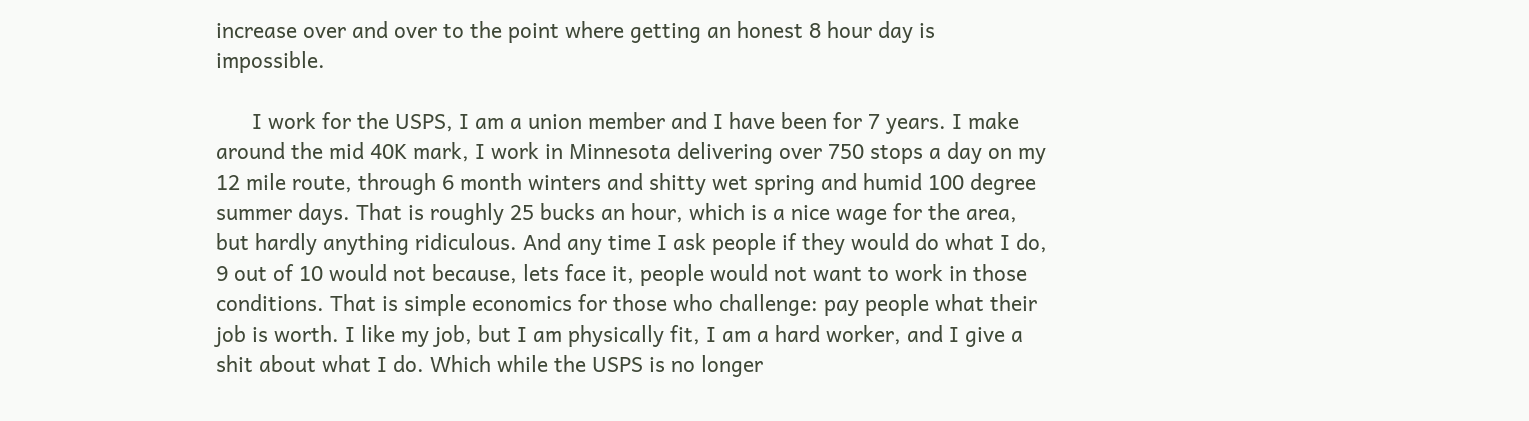increase over and over to the point where getting an honest 8 hour day is impossible.

      I work for the USPS, I am a union member and I have been for 7 years. I make around the mid 40K mark, I work in Minnesota delivering over 750 stops a day on my 12 mile route, through 6 month winters and shitty wet spring and humid 100 degree summer days. That is roughly 25 bucks an hour, which is a nice wage for the area, but hardly anything ridiculous. And any time I ask people if they would do what I do, 9 out of 10 would not because, lets face it, people would not want to work in those conditions. That is simple economics for those who challenge: pay people what their job is worth. I like my job, but I am physically fit, I am a hard worker, and I give a shit about what I do. Which while the USPS is no longer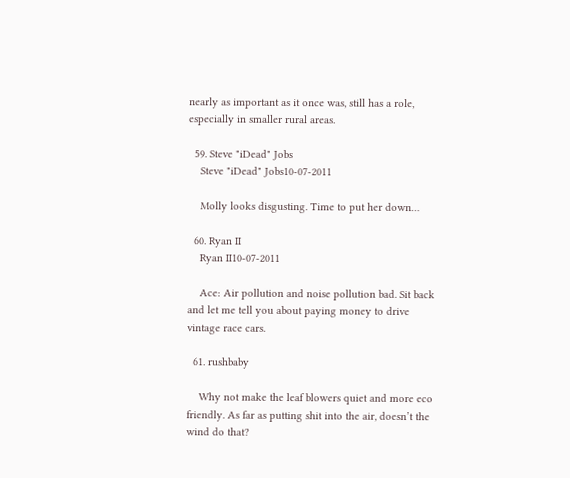nearly as important as it once was, still has a role, especially in smaller rural areas.

  59. Steve "iDead" Jobs
    Steve "iDead" Jobs10-07-2011

    Molly looks disgusting. Time to put her down…

  60. Ryan II
    Ryan II10-07-2011

    Ace: Air pollution and noise pollution bad. Sit back and let me tell you about paying money to drive vintage race cars.

  61. rushbaby

    Why not make the leaf blowers quiet and more eco friendly. As far as putting shit into the air, doesn’t the wind do that?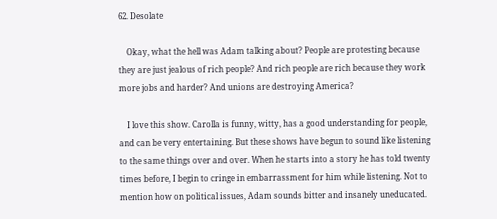62. Desolate

    Okay, what the hell was Adam talking about? People are protesting because they are just jealous of rich people? And rich people are rich because they work more jobs and harder? And unions are destroying America?

    I love this show. Carolla is funny, witty, has a good understanding for people, and can be very entertaining. But these shows have begun to sound like listening to the same things over and over. When he starts into a story he has told twenty times before, I begin to cringe in embarrassment for him while listening. Not to mention how on political issues, Adam sounds bitter and insanely uneducated.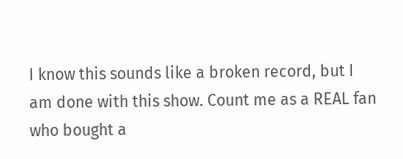I know this sounds like a broken record, but I am done with this show. Count me as a REAL fan who bought a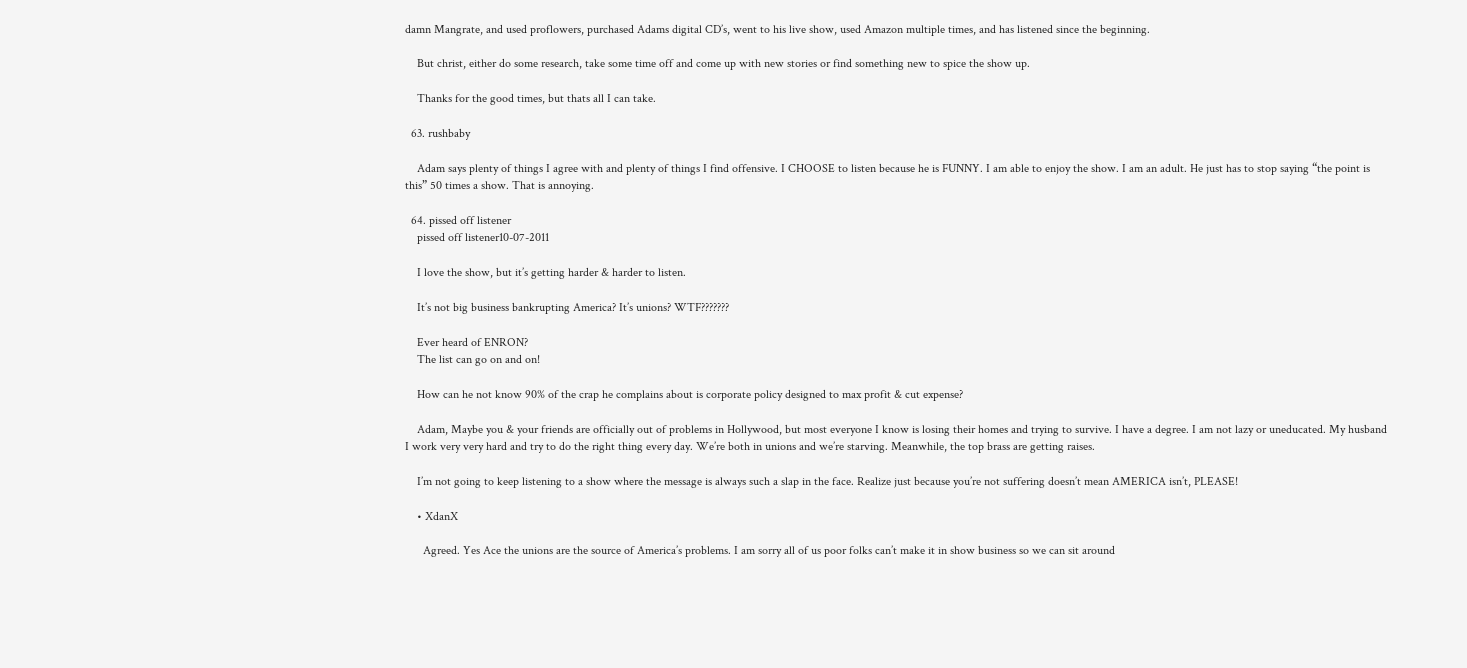damn Mangrate, and used proflowers, purchased Adams digital CD’s, went to his live show, used Amazon multiple times, and has listened since the beginning.

    But christ, either do some research, take some time off and come up with new stories or find something new to spice the show up.

    Thanks for the good times, but thats all I can take.

  63. rushbaby

    Adam says plenty of things I agree with and plenty of things I find offensive. I CHOOSE to listen because he is FUNNY. I am able to enjoy the show. I am an adult. He just has to stop saying “the point is this” 50 times a show. That is annoying.

  64. pissed off listener
    pissed off listener10-07-2011

    I love the show, but it’s getting harder & harder to listen.

    It’s not big business bankrupting America? It’s unions? WTF???????

    Ever heard of ENRON?
    The list can go on and on!

    How can he not know 90% of the crap he complains about is corporate policy designed to max profit & cut expense?

    Adam, Maybe you & your friends are officially out of problems in Hollywood, but most everyone I know is losing their homes and trying to survive. I have a degree. I am not lazy or uneducated. My husband I work very very hard and try to do the right thing every day. We’re both in unions and we’re starving. Meanwhile, the top brass are getting raises.

    I’m not going to keep listening to a show where the message is always such a slap in the face. Realize just because you’re not suffering doesn’t mean AMERICA isn’t, PLEASE!

    • XdanX

      Agreed. Yes Ace the unions are the source of America’s problems. I am sorry all of us poor folks can’t make it in show business so we can sit around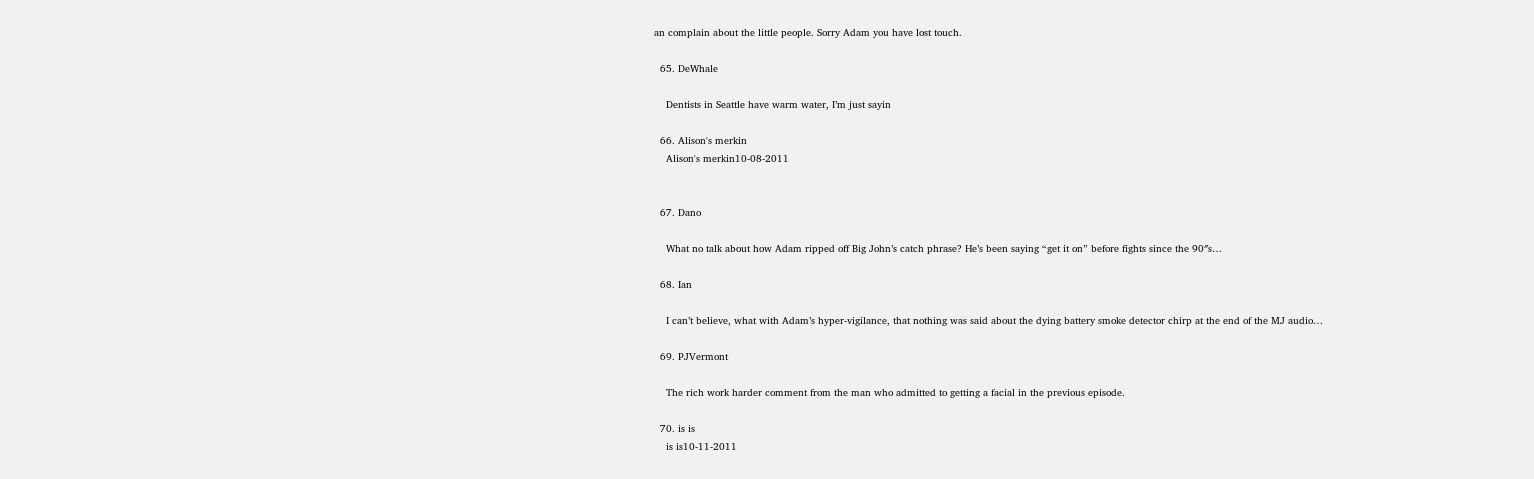an complain about the little people. Sorry Adam you have lost touch.

  65. DeWhale

    Dentists in Seattle have warm water, I’m just sayin

  66. Alison's merkin
    Alison's merkin10-08-2011


  67. Dano

    What no talk about how Adam ripped off Big John’s catch phrase? He’s been saying “get it on” before fights since the 90″s…

  68. Ian

    I can’t believe, what with Adam’s hyper-vigilance, that nothing was said about the dying battery smoke detector chirp at the end of the MJ audio…

  69. PJVermont

    The rich work harder comment from the man who admitted to getting a facial in the previous episode.

  70. is is
    is is10-11-2011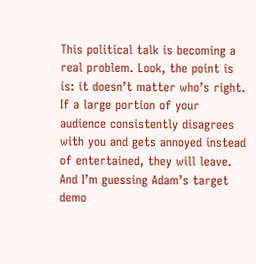This political talk is becoming a real problem. Look, the point is is: it doesn’t matter who’s right. If a large portion of your audience consistently disagrees with you and gets annoyed instead of entertained, they will leave. And I’m guessing Adam’s target demo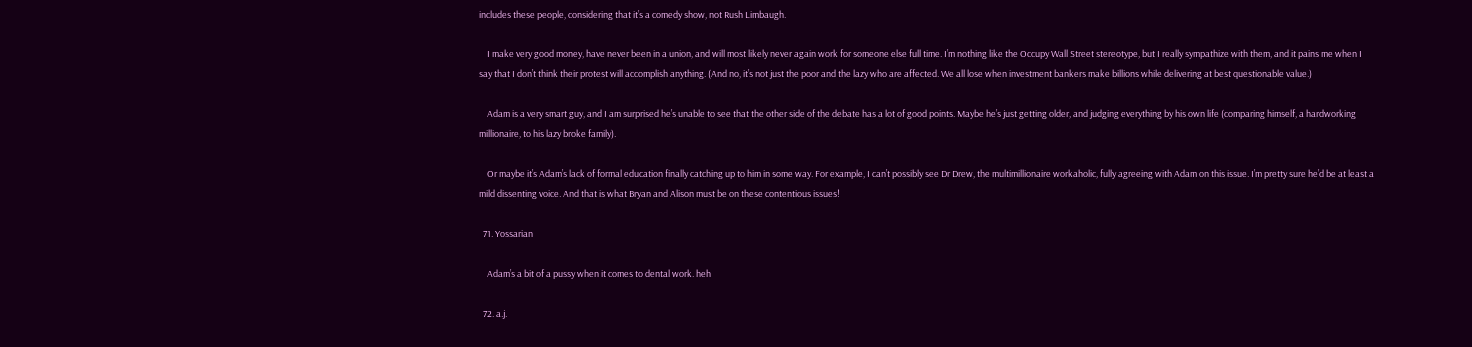includes these people, considering that it’s a comedy show, not Rush Limbaugh.

    I make very good money, have never been in a union, and will most likely never again work for someone else full time. I’m nothing like the Occupy Wall Street stereotype, but I really sympathize with them, and it pains me when I say that I don’t think their protest will accomplish anything. (And no, it’s not just the poor and the lazy who are affected. We all lose when investment bankers make billions while delivering at best questionable value.)

    Adam is a very smart guy, and I am surprised he’s unable to see that the other side of the debate has a lot of good points. Maybe he’s just getting older, and judging everything by his own life (comparing himself, a hardworking millionaire, to his lazy broke family).

    Or maybe it’s Adam’s lack of formal education finally catching up to him in some way. For example, I can’t possibly see Dr Drew, the multimillionaire workaholic, fully agreeing with Adam on this issue. I’m pretty sure he’d be at least a mild dissenting voice. And that is what Bryan and Alison must be on these contentious issues!

  71. Yossarian

    Adam’s a bit of a pussy when it comes to dental work. heh

  72. a.j.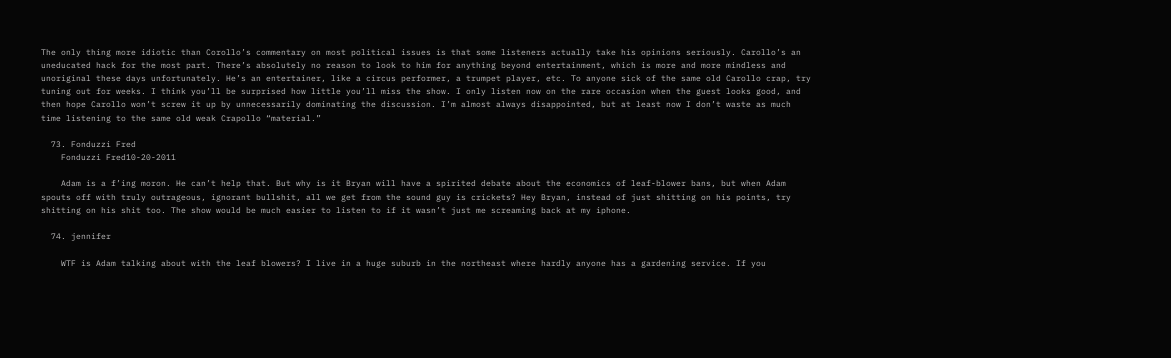The only thing more idiotic than Corollo’s commentary on most political issues is that some listeners actually take his opinions seriously. Carollo’s an uneducated hack for the most part. There’s absolutely no reason to look to him for anything beyond entertainment, which is more and more mindless and unoriginal these days unfortunately. He’s an entertainer, like a circus performer, a trumpet player, etc. To anyone sick of the same old Carollo crap, try tuning out for weeks. I think you’ll be surprised how little you’ll miss the show. I only listen now on the rare occasion when the guest looks good, and then hope Carollo won’t screw it up by unnecessarily dominating the discussion. I’m almost always disappointed, but at least now I don’t waste as much time listening to the same old weak Crapollo “material.”

  73. Fonduzzi Fred
    Fonduzzi Fred10-20-2011

    Adam is a f’ing moron. He can’t help that. But why is it Bryan will have a spirited debate about the economics of leaf-blower bans, but when Adam spouts off with truly outrageous, ignorant bullshit, all we get from the sound guy is crickets? Hey Bryan, instead of just shitting on his points, try shitting on his shit too. The show would be much easier to listen to if it wasn’t just me screaming back at my iphone.

  74. jennifer

    WTF is Adam talking about with the leaf blowers? I live in a huge suburb in the northeast where hardly anyone has a gardening service. If you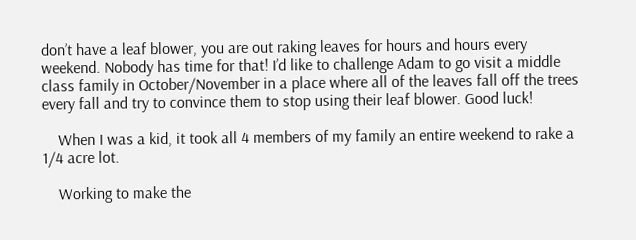don’t have a leaf blower, you are out raking leaves for hours and hours every weekend. Nobody has time for that! I’d like to challenge Adam to go visit a middle class family in October/November in a place where all of the leaves fall off the trees every fall and try to convince them to stop using their leaf blower. Good luck!

    When I was a kid, it took all 4 members of my family an entire weekend to rake a 1/4 acre lot.

    Working to make the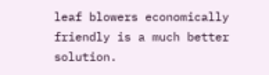leaf blowers economically friendly is a much better solution.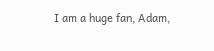I am a huge fan, Adam,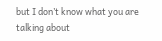but I don’t know what you are talking about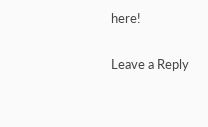here!

Leave a Reply